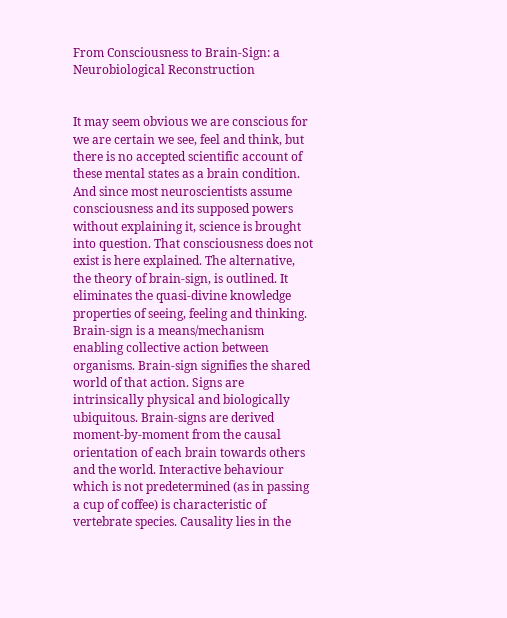From Consciousness to Brain-Sign: a Neurobiological Reconstruction


It may seem obvious we are conscious for we are certain we see, feel and think, but there is no accepted scientific account of these mental states as a brain condition. And since most neuroscientists assume consciousness and its supposed powers without explaining it, science is brought into question. That consciousness does not exist is here explained. The alternative, the theory of brain-sign, is outlined. It eliminates the quasi-divine knowledge properties of seeing, feeling and thinking. Brain-sign is a means/mechanism enabling collective action between organisms. Brain-sign signifies the shared world of that action. Signs are intrinsically physical and biologically ubiquitous. Brain-signs are derived moment-by-moment from the causal orientation of each brain towards others and the world. Interactive behaviour which is not predetermined (as in passing a cup of coffee) is characteristic of vertebrate species. Causality lies in the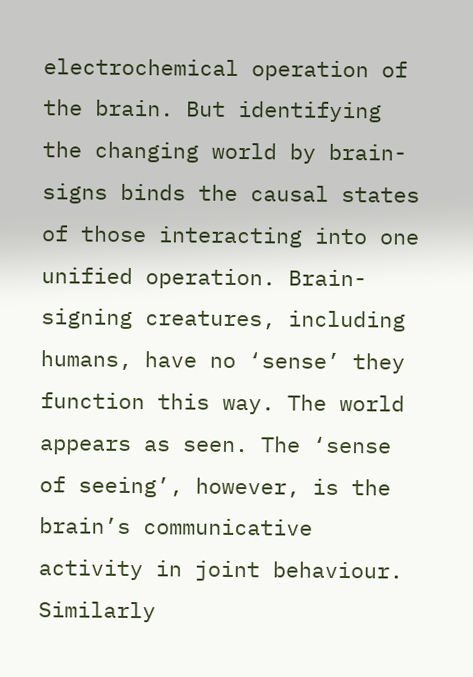electrochemical operation of the brain. But identifying the changing world by brain-signs binds the causal states of those interacting into one unified operation. Brain-signing creatures, including humans, have no ‘sense’ they function this way. The world appears as seen. The ‘sense of seeing’, however, is the brain’s communicative activity in joint behaviour. Similarly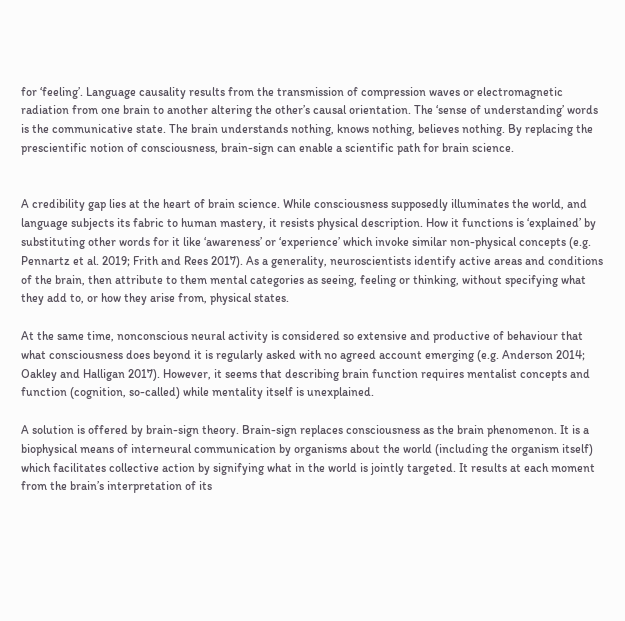for ‘feeling’. Language causality results from the transmission of compression waves or electromagnetic radiation from one brain to another altering the other’s causal orientation. The ‘sense of understanding’ words is the communicative state. The brain understands nothing, knows nothing, believes nothing. By replacing the prescientific notion of consciousness, brain-sign can enable a scientific path for brain science.


A credibility gap lies at the heart of brain science. While consciousness supposedly illuminates the world, and language subjects its fabric to human mastery, it resists physical description. How it functions is ‘explained’ by substituting other words for it like ‘awareness’ or ‘experience’ which invoke similar non-physical concepts (e.g. Pennartz et al. 2019; Frith and Rees 2017). As a generality, neuroscientists identify active areas and conditions of the brain, then attribute to them mental categories as seeing, feeling or thinking, without specifying what they add to, or how they arise from, physical states.

At the same time, nonconscious neural activity is considered so extensive and productive of behaviour that what consciousness does beyond it is regularly asked with no agreed account emerging (e.g. Anderson 2014; Oakley and Halligan 2017). However, it seems that describing brain function requires mentalist concepts and function (cognition, so-called) while mentality itself is unexplained.

A solution is offered by brain-sign theory. Brain-sign replaces consciousness as the brain phenomenon. It is a biophysical means of interneural communication by organisms about the world (including the organism itself) which facilitates collective action by signifying what in the world is jointly targeted. It results at each moment from the brain’s interpretation of its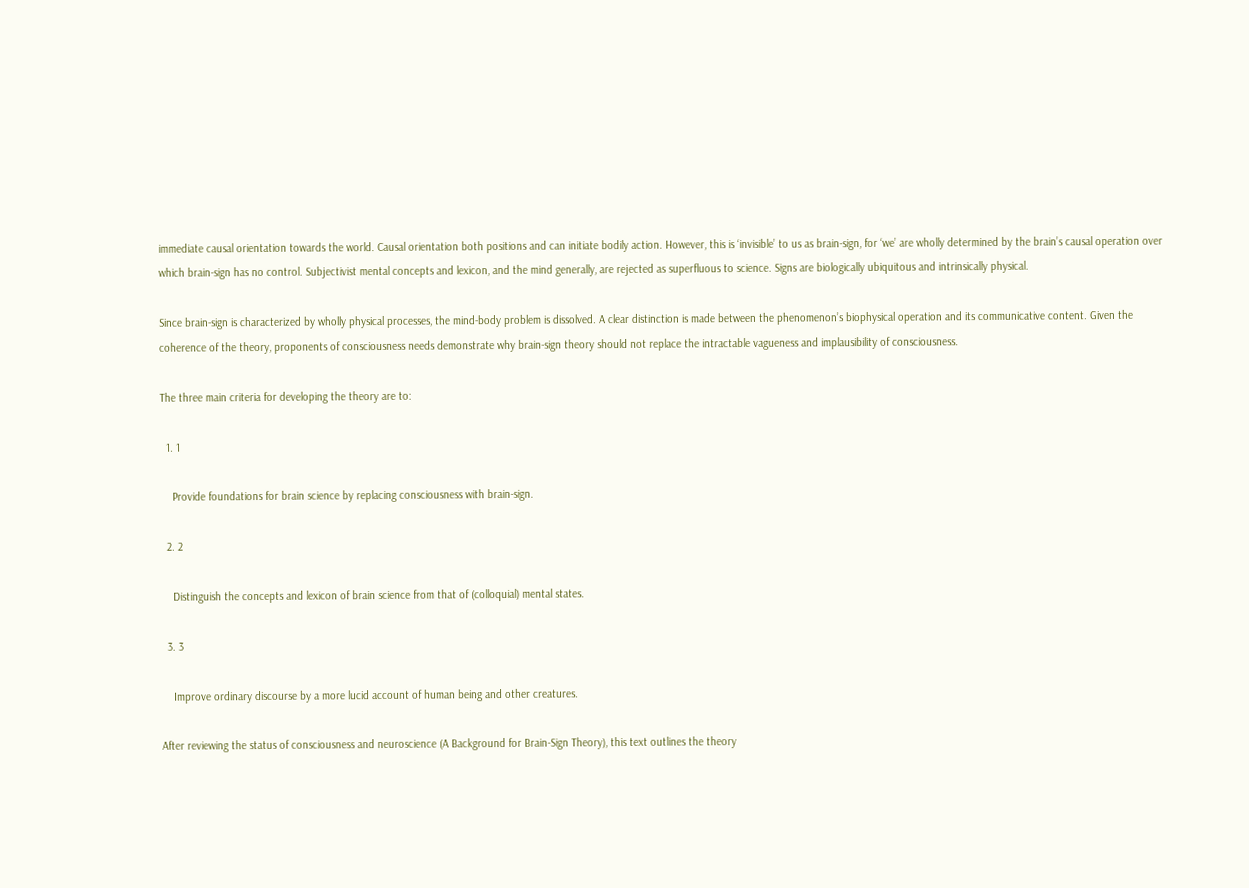immediate causal orientation towards the world. Causal orientation both positions and can initiate bodily action. However, this is ‘invisible’ to us as brain-sign, for ‘we’ are wholly determined by the brain’s causal operation over which brain-sign has no control. Subjectivist mental concepts and lexicon, and the mind generally, are rejected as superfluous to science. Signs are biologically ubiquitous and intrinsically physical.

Since brain-sign is characterized by wholly physical processes, the mind-body problem is dissolved. A clear distinction is made between the phenomenon’s biophysical operation and its communicative content. Given the coherence of the theory, proponents of consciousness needs demonstrate why brain-sign theory should not replace the intractable vagueness and implausibility of consciousness.

The three main criteria for developing the theory are to:

  1. 1

    Provide foundations for brain science by replacing consciousness with brain-sign.

  2. 2

    Distinguish the concepts and lexicon of brain science from that of (colloquial) mental states.

  3. 3

    Improve ordinary discourse by a more lucid account of human being and other creatures.

After reviewing the status of consciousness and neuroscience (A Background for Brain-Sign Theory), this text outlines the theory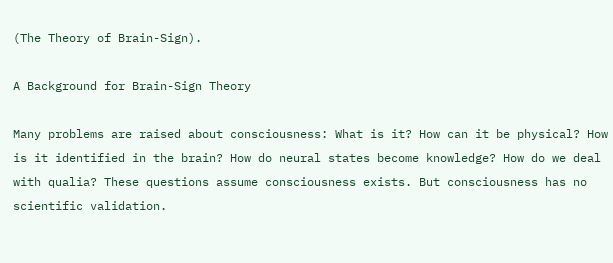(The Theory of Brain-Sign).

A Background for Brain-Sign Theory

Many problems are raised about consciousness: What is it? How can it be physical? How is it identified in the brain? How do neural states become knowledge? How do we deal with qualia? These questions assume consciousness exists. But consciousness has no scientific validation.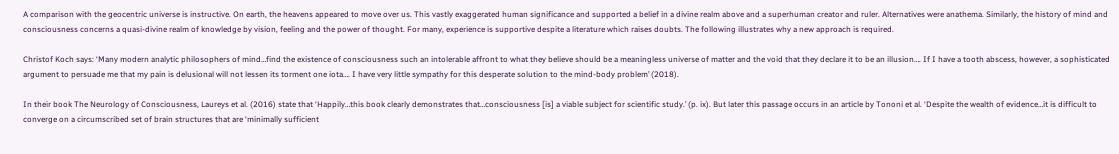A comparison with the geocentric universe is instructive. On earth, the heavens appeared to move over us. This vastly exaggerated human significance and supported a belief in a divine realm above and a superhuman creator and ruler. Alternatives were anathema. Similarly, the history of mind and consciousness concerns a quasi-divine realm of knowledge by vision, feeling and the power of thought. For many, experience is supportive despite a literature which raises doubts. The following illustrates why a new approach is required.

Christof Koch says: ‘Many modern analytic philosophers of mind…find the existence of consciousness such an intolerable affront to what they believe should be a meaningless universe of matter and the void that they declare it to be an illusion…. If I have a tooth abscess, however, a sophisticated argument to persuade me that my pain is delusional will not lessen its torment one iota…. I have very little sympathy for this desperate solution to the mind-body problem’ (2018).

In their book The Neurology of Consciousness, Laureys et al. (2016) state that ‘Happily…this book clearly demonstrates that…consciousness [is] a viable subject for scientific study.’ (p. ix). But later this passage occurs in an article by Tononi et al. ‘Despite the wealth of evidence…it is difficult to converge on a circumscribed set of brain structures that are ‘minimally sufficient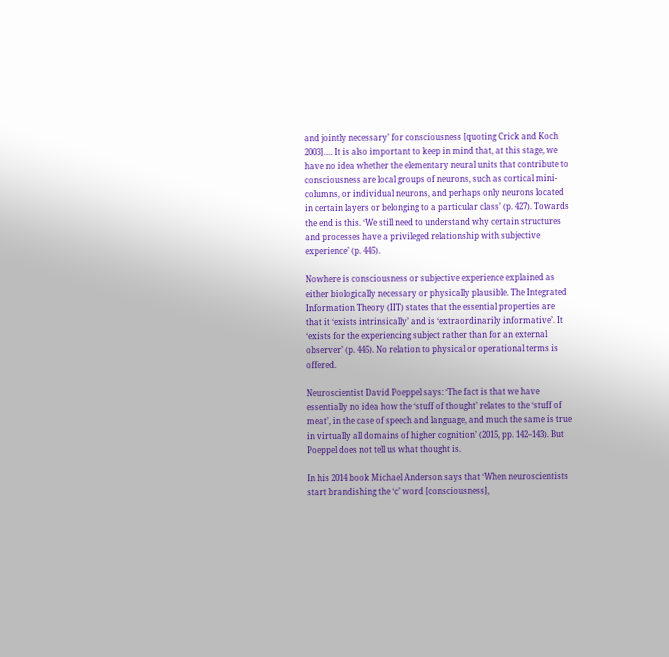and jointly necessary’ for consciousness [quoting Crick and Koch 2003]…. It is also important to keep in mind that, at this stage, we have no idea whether the elementary neural units that contribute to consciousness are local groups of neurons, such as cortical mini-columns, or individual neurons, and perhaps only neurons located in certain layers or belonging to a particular class’ (p. 427). Towards the end is this. ‘We still need to understand why certain structures and processes have a privileged relationship with subjective experience’ (p. 445).

Nowhere is consciousness or subjective experience explained as either biologically necessary or physically plausible. The Integrated Information Theory (IIT) states that the essential properties are that it ‘exists intrinsically’ and is ‘extraordinarily informative’. It ‘exists for the experiencing subject rather than for an external observer’ (p. 445). No relation to physical or operational terms is offered.

Neuroscientist David Poeppel says: ‘The fact is that we have essentially no idea how the ‘stuff of thought’ relates to the ‘stuff of meat’, in the case of speech and language, and much the same is true in virtually all domains of higher cognition’ (2015, pp. 142–143). But Poeppel does not tell us what thought is.

In his 2014 book Michael Anderson says that ‘When neuroscientists start brandishing the ‘c’ word [consciousness],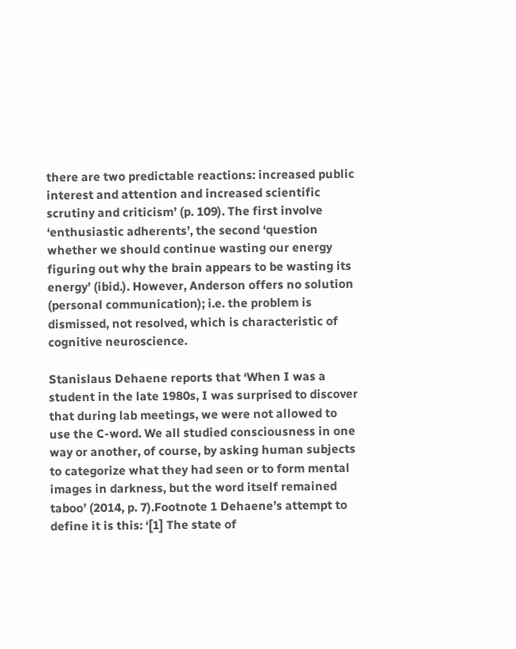there are two predictable reactions: increased public interest and attention and increased scientific scrutiny and criticism’ (p. 109). The first involve ‘enthusiastic adherents’, the second ‘question whether we should continue wasting our energy figuring out why the brain appears to be wasting its energy’ (ibid.). However, Anderson offers no solution (personal communication); i.e. the problem is dismissed, not resolved, which is characteristic of cognitive neuroscience.

Stanislaus Dehaene reports that ‘When I was a student in the late 1980s, I was surprised to discover that during lab meetings, we were not allowed to use the C-word. We all studied consciousness in one way or another, of course, by asking human subjects to categorize what they had seen or to form mental images in darkness, but the word itself remained taboo’ (2014, p. 7).Footnote 1 Dehaene’s attempt to define it is this: ‘[1] The state of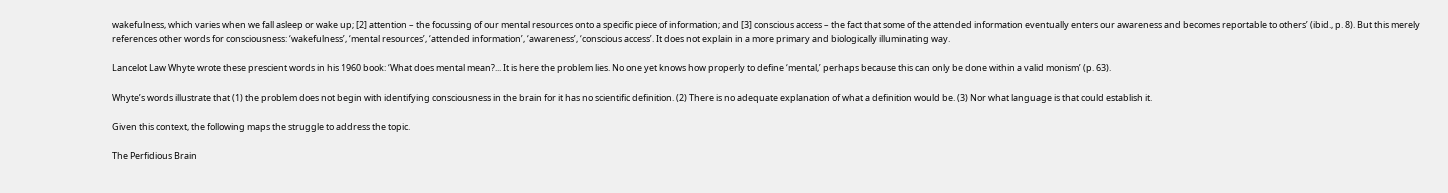wakefulness, which varies when we fall asleep or wake up; [2] attention – the focussing of our mental resources onto a specific piece of information; and [3] conscious access – the fact that some of the attended information eventually enters our awareness and becomes reportable to others’ (ibid., p. 8). But this merely references other words for consciousness: ‘wakefulness’, ‘mental resources’, ‘attended information’, ‘awareness’, ‘conscious access’. It does not explain in a more primary and biologically illuminating way.

Lancelot Law Whyte wrote these prescient words in his 1960 book: ‘What does mental mean?... It is here the problem lies. No one yet knows how properly to define ‘mental,’ perhaps because this can only be done within a valid monism’ (p. 63).

Whyte’s words illustrate that (1) the problem does not begin with identifying consciousness in the brain for it has no scientific definition. (2) There is no adequate explanation of what a definition would be. (3) Nor what language is that could establish it.

Given this context, the following maps the struggle to address the topic.

The Perfidious Brain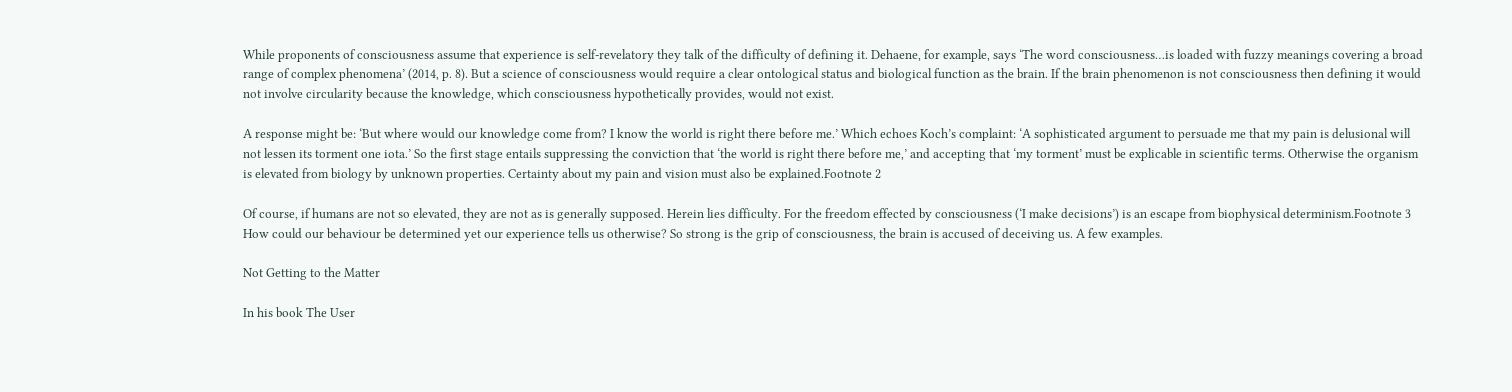While proponents of consciousness assume that experience is self-revelatory they talk of the difficulty of defining it. Dehaene, for example, says ‘The word consciousness…is loaded with fuzzy meanings covering a broad range of complex phenomena’ (2014, p. 8). But a science of consciousness would require a clear ontological status and biological function as the brain. If the brain phenomenon is not consciousness then defining it would not involve circularity because the knowledge, which consciousness hypothetically provides, would not exist.

A response might be: ‘But where would our knowledge come from? I know the world is right there before me.’ Which echoes Koch’s complaint: ‘A sophisticated argument to persuade me that my pain is delusional will not lessen its torment one iota.’ So the first stage entails suppressing the conviction that ‘the world is right there before me,’ and accepting that ‘my torment’ must be explicable in scientific terms. Otherwise the organism is elevated from biology by unknown properties. Certainty about my pain and vision must also be explained.Footnote 2

Of course, if humans are not so elevated, they are not as is generally supposed. Herein lies difficulty. For the freedom effected by consciousness (‘I make decisions’) is an escape from biophysical determinism.Footnote 3 How could our behaviour be determined yet our experience tells us otherwise? So strong is the grip of consciousness, the brain is accused of deceiving us. A few examples.

Not Getting to the Matter

In his book The User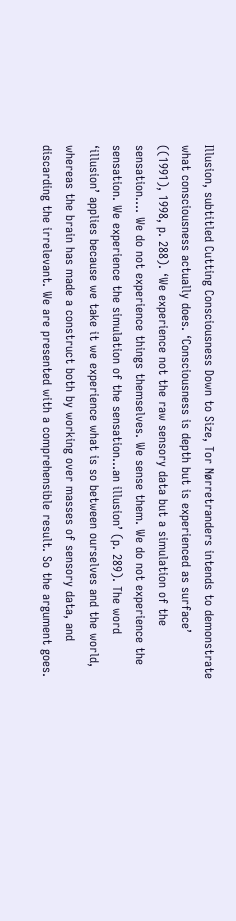Illusion, subtitled Cutting Consciousness Down to Size, Tor Nørretranders intends to demonstrate what consciousness actually does. ‘Consciousness is depth but is experienced as surface’ ((1991), 1998, p. 288). ‘We experience not the raw sensory data but a simulation of the sensation…. We do not experience things themselves. We sense them. We do not experience the sensation. We experience the simulation of the sensation…an illusion’ (p. 289). The word ‘illusion’ applies because we take it we experience what is so between ourselves and the world, whereas the brain has made a construct both by working over masses of sensory data, and discarding the irrelevant. We are presented with a comprehensible result. So the argument goes.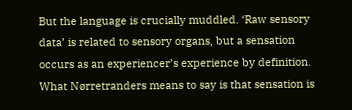But the language is crucially muddled. ‘Raw sensory data’ is related to sensory organs, but a sensation occurs as an experiencer’s experience by definition. What Nørretranders means to say is that sensation is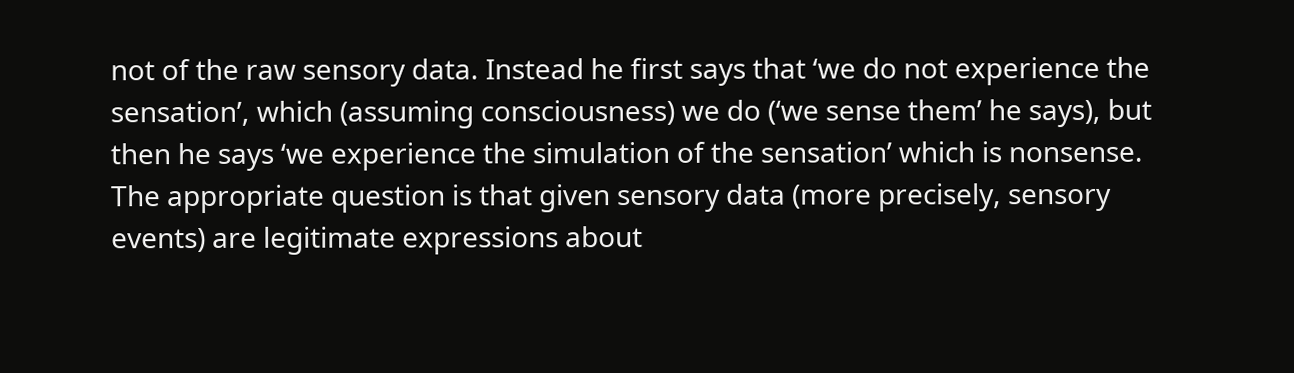not of the raw sensory data. Instead he first says that ‘we do not experience the sensation’, which (assuming consciousness) we do (‘we sense them’ he says), but then he says ‘we experience the simulation of the sensation’ which is nonsense. The appropriate question is that given sensory data (more precisely, sensory events) are legitimate expressions about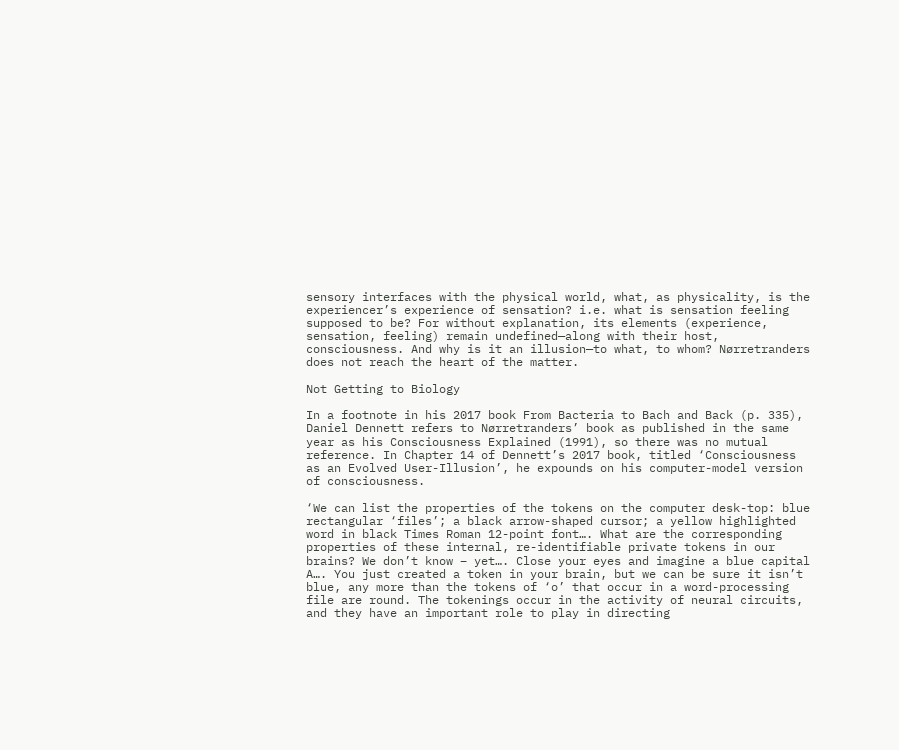sensory interfaces with the physical world, what, as physicality, is the experiencer’s experience of sensation? i.e. what is sensation feeling supposed to be? For without explanation, its elements (experience, sensation, feeling) remain undefined—along with their host, consciousness. And why is it an illusion—to what, to whom? Nørretranders does not reach the heart of the matter.

Not Getting to Biology

In a footnote in his 2017 book From Bacteria to Bach and Back (p. 335), Daniel Dennett refers to Nørretranders’ book as published in the same year as his Consciousness Explained (1991), so there was no mutual reference. In Chapter 14 of Dennett’s 2017 book, titled ‘Consciousness as an Evolved User-Illusion’, he expounds on his computer-model version of consciousness.

‘We can list the properties of the tokens on the computer desk-top: blue rectangular ‘files’; a black arrow-shaped cursor; a yellow highlighted word in black Times Roman 12-point font…. What are the corresponding properties of these internal, re-identifiable private tokens in our brains? We don’t know – yet…. Close your eyes and imagine a blue capital A…. You just created a token in your brain, but we can be sure it isn’t blue, any more than the tokens of ‘o’ that occur in a word-processing file are round. The tokenings occur in the activity of neural circuits, and they have an important role to play in directing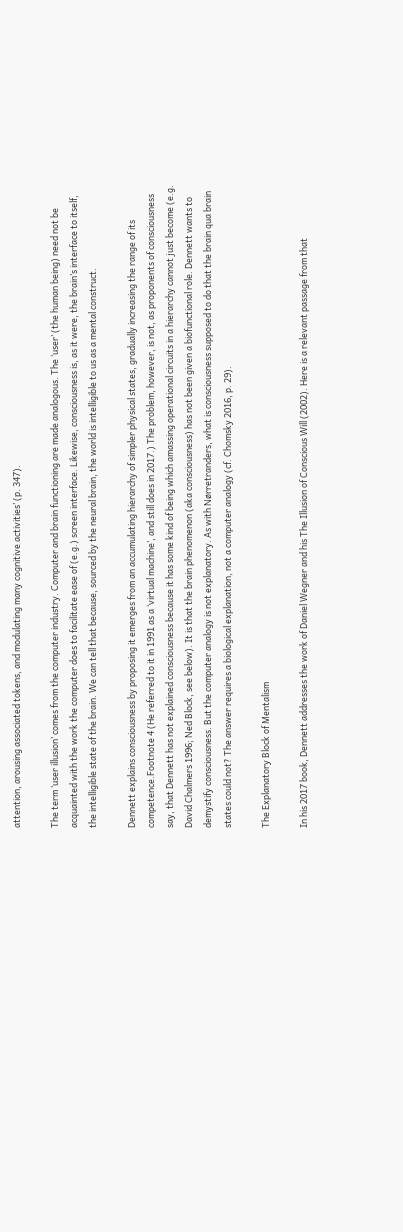attention, arousing associated tokens, and modulating many cognitive activities’ (p. 347).

The term ‘user illusion’ comes from the computer industry. Computer and brain functioning are made analogous. The ‘user’ (the human being) need not be acquainted with the work the computer does to facilitate ease of (e.g.) screen interface. Likewise, consciousness is, as it were, the brain’s interface to itself, the intelligible state of the brain. We can tell that because, sourced by the neural brain, the world is intelligible to us as a mental construct.

Dennett explains consciousness by proposing it emerges from an accumulating hierarchy of simpler physical states, gradually increasing the range of its competence.Footnote 4 (He referred to it in 1991 as a ‘virtual machine’, and still does in 2017.) The problem, however, is not, as proponents of consciousness say, that Dennett has not explained consciousness because it has some kind of being which amassing operational circuits in a hierarchy cannot just become (e.g. David Chalmers 1996; Ned Block, see below). It is that the brain phenomenon (aka consciousness) has not been given a biofunctional role. Dennett wants to demystify consciousness. But the computer analogy is not explanatory. As with Nørretranders, what is consciousness supposed to do that the brain qua brain states could not? The answer requires a biological explanation, not a computer analogy (cf. Chomsky 2016, p. 29).

The Explanatory Block of Mentalism

In his 2017 book, Dennett addresses the work of Daniel Wegner and his The Illusion of Conscious Will (2002). Here is a relevant passage from that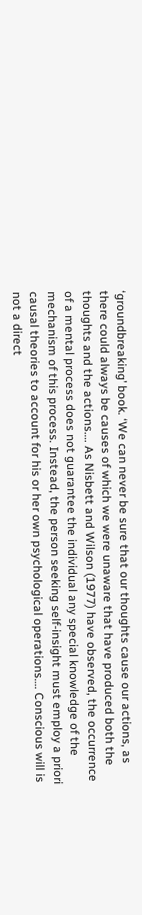‘groundbreaking’ book. ‘We can never be sure that our thoughts cause our actions, as there could always be causes of which we were unaware that have produced both the thoughts and the actions…. As Nisbett and Wilson (1977) have observed, the occurrence of a mental process does not guarantee the individual any special knowledge of the mechanism of this process. Instead, the person seeking self-insight must employ a priori causal theories to account for his or her own psychological operations…. Conscious will is not a direct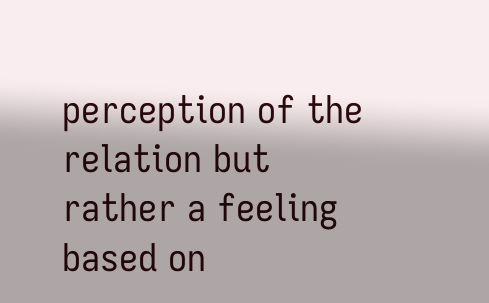perception of the relation but rather a feeling based on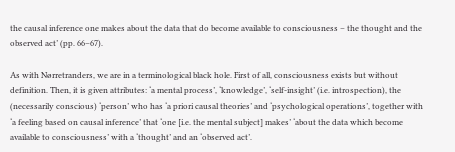the causal inference one makes about the data that do become available to consciousness – the thought and the observed act’ (pp. 66–67).

As with Nørretranders, we are in a terminological black hole. First of all, consciousness exists but without definition. Then, it is given attributes: ‘a mental process’, ‘knowledge’, ‘self-insight’ (i.e. introspection), the (necessarily conscious) ‘person’ who has ‘a priori causal theories’ and ‘psychological operations’, together with ‘a feeling based on causal inference’ that ‘one [i.e. the mental subject] makes’ ‘about the data which become available to consciousness’ with a ‘thought’ and an ‘observed act’.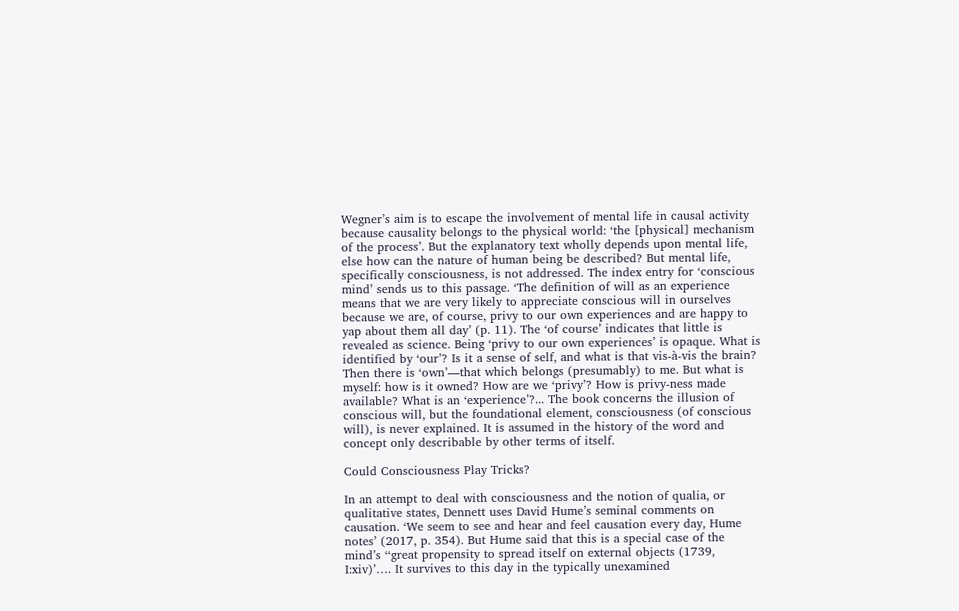Wegner’s aim is to escape the involvement of mental life in causal activity because causality belongs to the physical world: ‘the [physical] mechanism of the process’. But the explanatory text wholly depends upon mental life, else how can the nature of human being be described? But mental life, specifically consciousness, is not addressed. The index entry for ‘conscious mind’ sends us to this passage. ‘The definition of will as an experience means that we are very likely to appreciate conscious will in ourselves because we are, of course, privy to our own experiences and are happy to yap about them all day’ (p. 11). The ‘of course’ indicates that little is revealed as science. Being ‘privy to our own experiences’ is opaque. What is identified by ‘our’? Is it a sense of self, and what is that vis-à-vis the brain? Then there is ‘own’—that which belongs (presumably) to me. But what is myself: how is it owned? How are we ‘privy’? How is privy-ness made available? What is an ‘experience’?... The book concerns the illusion of conscious will, but the foundational element, consciousness (of conscious will), is never explained. It is assumed in the history of the word and concept only describable by other terms of itself.

Could Consciousness Play Tricks?

In an attempt to deal with consciousness and the notion of qualia, or qualitative states, Dennett uses David Hume’s seminal comments on causation. ‘We seem to see and hear and feel causation every day, Hume notes’ (2017, p. 354). But Hume said that this is a special case of the mind’s ‘‘great propensity to spread itself on external objects (1739, I:xiv)’…. It survives to this day in the typically unexamined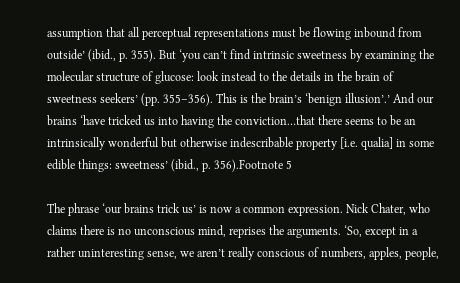assumption that all perceptual representations must be flowing inbound from outside’ (ibid., p. 355). But ‘you can’t find intrinsic sweetness by examining the molecular structure of glucose: look instead to the details in the brain of sweetness seekers’ (pp. 355–356). This is the brain’s ‘benign illusion’.’ And our brains ‘have tricked us into having the conviction…that there seems to be an intrinsically wonderful but otherwise indescribable property [i.e. qualia] in some edible things: sweetness’ (ibid., p. 356).Footnote 5

The phrase ‘our brains trick us’ is now a common expression. Nick Chater, who claims there is no unconscious mind, reprises the arguments. ‘So, except in a rather uninteresting sense, we aren’t really conscious of numbers, apples, people,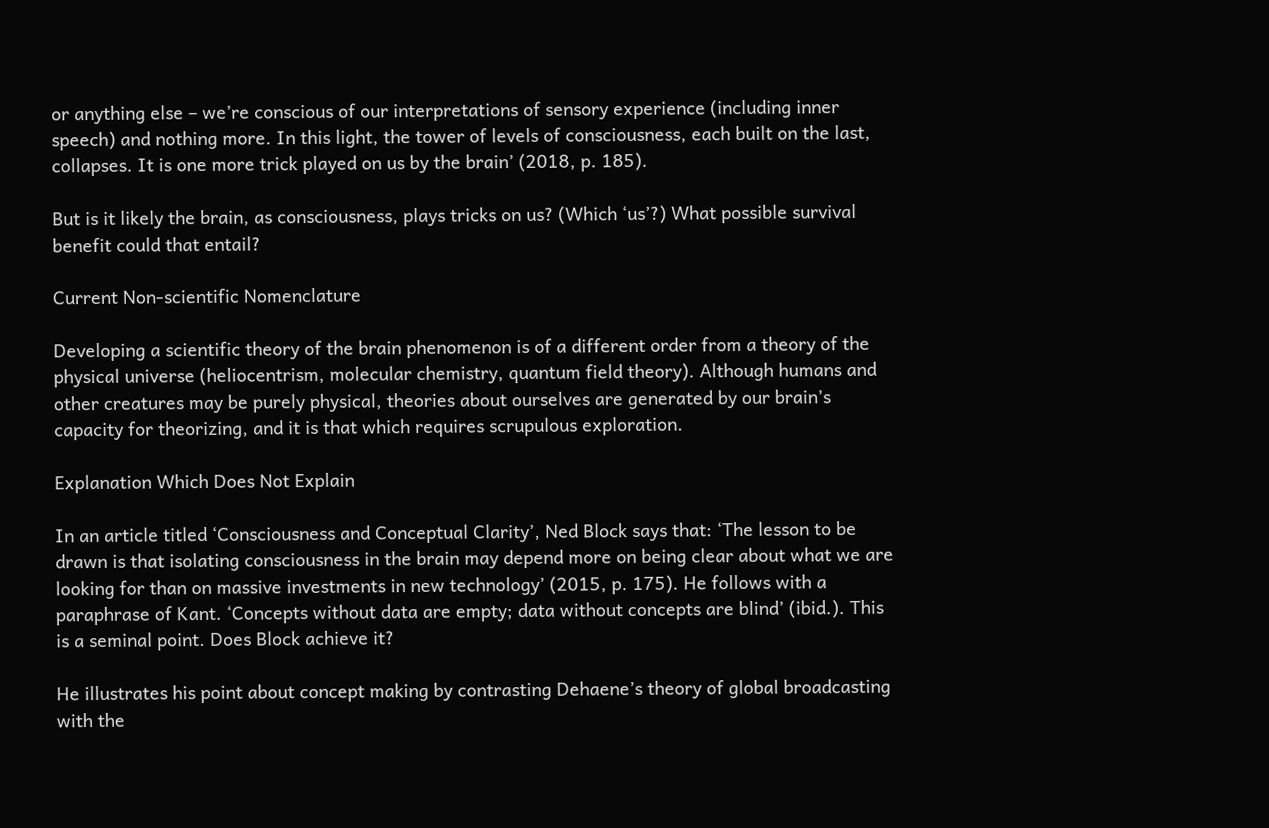or anything else – we’re conscious of our interpretations of sensory experience (including inner speech) and nothing more. In this light, the tower of levels of consciousness, each built on the last, collapses. It is one more trick played on us by the brain’ (2018, p. 185).

But is it likely the brain, as consciousness, plays tricks on us? (Which ‘us’?) What possible survival benefit could that entail?

Current Non-scientific Nomenclature

Developing a scientific theory of the brain phenomenon is of a different order from a theory of the physical universe (heliocentrism, molecular chemistry, quantum field theory). Although humans and other creatures may be purely physical, theories about ourselves are generated by our brain’s capacity for theorizing, and it is that which requires scrupulous exploration.

Explanation Which Does Not Explain

In an article titled ‘Consciousness and Conceptual Clarity’, Ned Block says that: ‘The lesson to be drawn is that isolating consciousness in the brain may depend more on being clear about what we are looking for than on massive investments in new technology’ (2015, p. 175). He follows with a paraphrase of Kant. ‘Concepts without data are empty; data without concepts are blind’ (ibid.). This is a seminal point. Does Block achieve it?

He illustrates his point about concept making by contrasting Dehaene’s theory of global broadcasting with the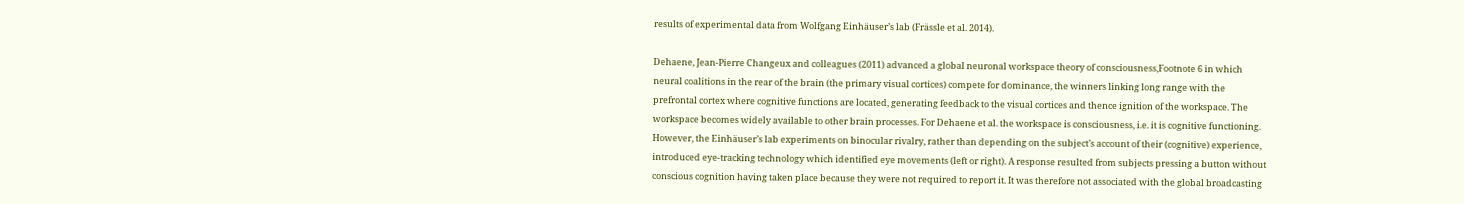results of experimental data from Wolfgang Einhäuser’s lab (Frässle et al. 2014).

Dehaene, Jean-Pierre Changeux and colleagues (2011) advanced a global neuronal workspace theory of consciousness,Footnote 6 in which neural coalitions in the rear of the brain (the primary visual cortices) compete for dominance, the winners linking long range with the prefrontal cortex where cognitive functions are located, generating feedback to the visual cortices and thence ignition of the workspace. The workspace becomes widely available to other brain processes. For Dehaene et al. the workspace is consciousness, i.e. it is cognitive functioning. However, the Einhäuser’s lab experiments on binocular rivalry, rather than depending on the subject’s account of their (cognitive) experience, introduced eye-tracking technology which identified eye movements (left or right). A response resulted from subjects pressing a button without conscious cognition having taken place because they were not required to report it. It was therefore not associated with the global broadcasting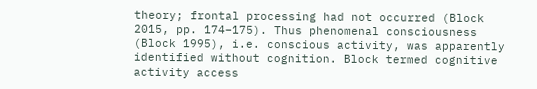theory; frontal processing had not occurred (Block 2015, pp. 174–175). Thus phenomenal consciousness (Block 1995), i.e. conscious activity, was apparently identified without cognition. Block termed cognitive activity access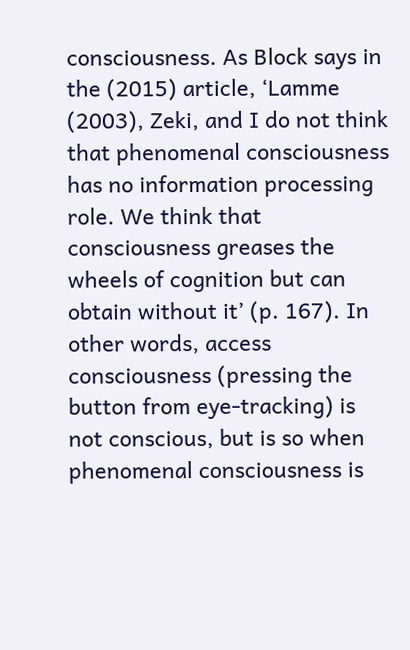consciousness. As Block says in the (2015) article, ‘Lamme (2003), Zeki, and I do not think that phenomenal consciousness has no information processing role. We think that consciousness greases the wheels of cognition but can obtain without it’ (p. 167). In other words, access consciousness (pressing the button from eye-tracking) is not conscious, but is so when phenomenal consciousness is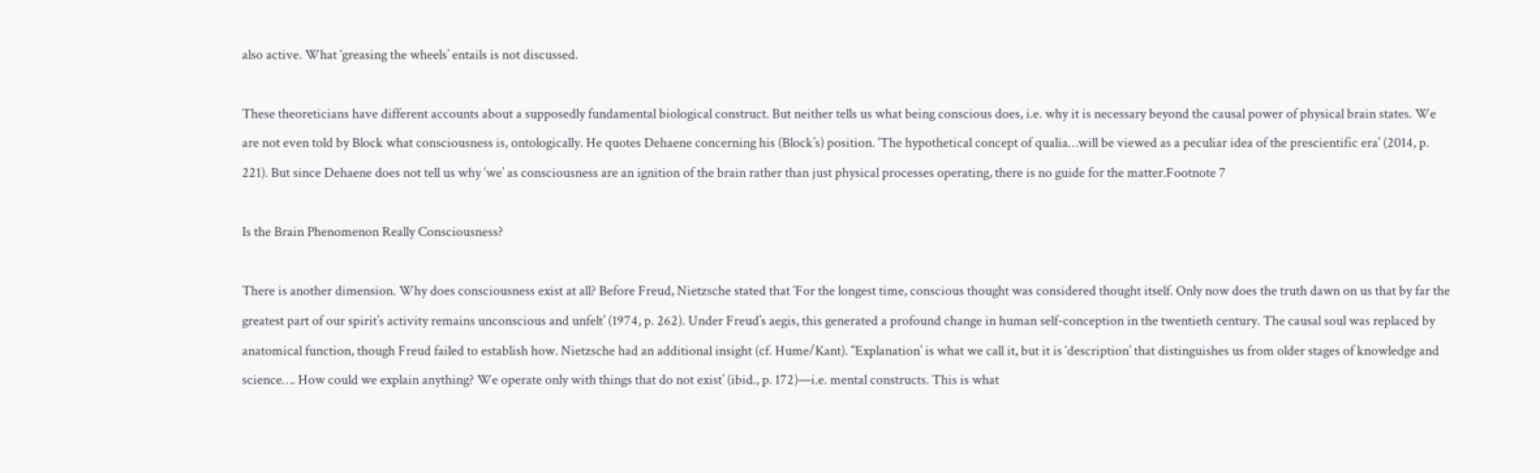also active. What ‘greasing the wheels’ entails is not discussed.

These theoreticians have different accounts about a supposedly fundamental biological construct. But neither tells us what being conscious does, i.e. why it is necessary beyond the causal power of physical brain states. We are not even told by Block what consciousness is, ontologically. He quotes Dehaene concerning his (Block’s) position. ‘The hypothetical concept of qualia…will be viewed as a peculiar idea of the prescientific era’ (2014, p. 221). But since Dehaene does not tell us why ‘we’ as consciousness are an ignition of the brain rather than just physical processes operating, there is no guide for the matter.Footnote 7

Is the Brain Phenomenon Really Consciousness?

There is another dimension. Why does consciousness exist at all? Before Freud, Nietzsche stated that ‘For the longest time, conscious thought was considered thought itself. Only now does the truth dawn on us that by far the greatest part of our spirit’s activity remains unconscious and unfelt’ (1974, p. 262). Under Freud’s aegis, this generated a profound change in human self-conception in the twentieth century. The causal soul was replaced by anatomical function, though Freud failed to establish how. Nietzsche had an additional insight (cf. Hume/Kant). ‘‘Explanation’ is what we call it, but it is ‘description’ that distinguishes us from older stages of knowledge and science…. How could we explain anything? We operate only with things that do not exist’ (ibid., p. 172)—i.e. mental constructs. This is what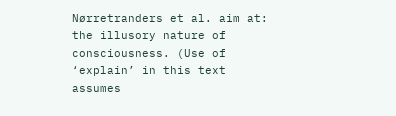Nørretranders et al. aim at: the illusory nature of consciousness. (Use of ‘explain’ in this text assumes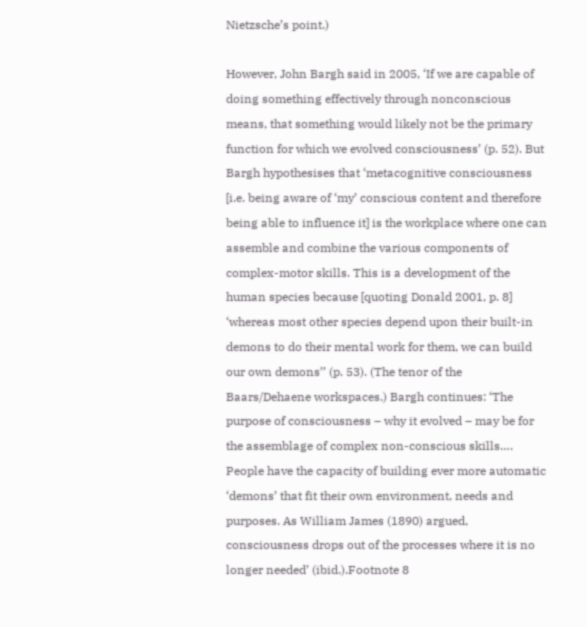Nietzsche’s point.)

However, John Bargh said in 2005, ‘If we are capable of doing something effectively through nonconscious means, that something would likely not be the primary function for which we evolved consciousness’ (p. 52). But Bargh hypothesises that ‘metacognitive consciousness [i.e. being aware of ‘my’ conscious content and therefore being able to influence it] is the workplace where one can assemble and combine the various components of complex-motor skills. This is a development of the human species because [quoting Donald 2001, p. 8] ‘whereas most other species depend upon their built-in demons to do their mental work for them, we can build our own demons’’ (p. 53). (The tenor of the Baars/Dehaene workspaces.) Bargh continues: ‘The purpose of consciousness – why it evolved – may be for the assemblage of complex non-conscious skills…. People have the capacity of building ever more automatic ‘demons’ that fit their own environment, needs and purposes. As William James (1890) argued, consciousness drops out of the processes where it is no longer needed’ (ibid.).Footnote 8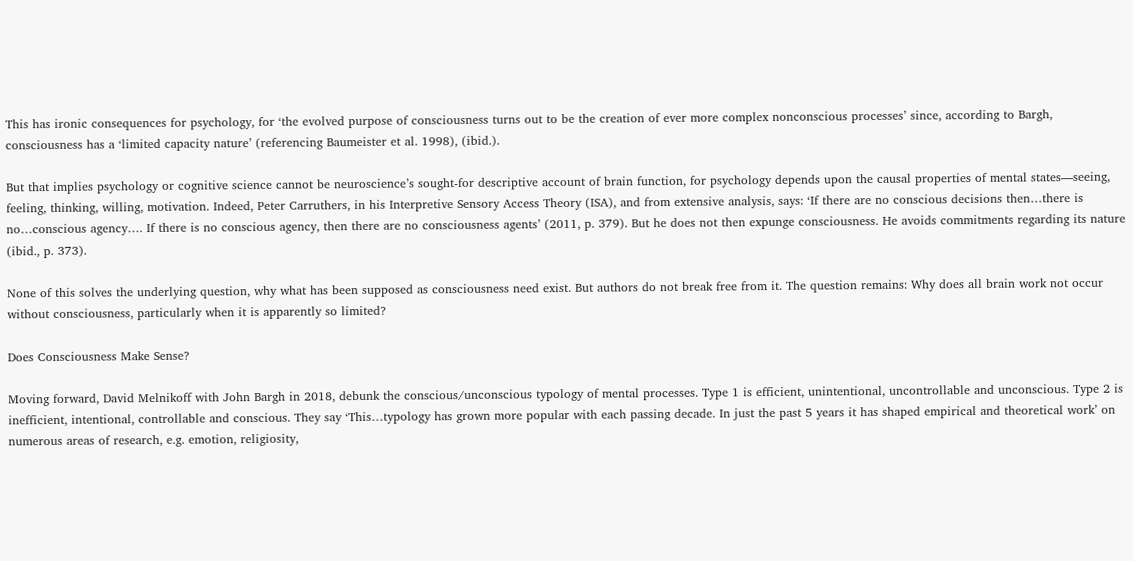This has ironic consequences for psychology, for ‘the evolved purpose of consciousness turns out to be the creation of ever more complex nonconscious processes’ since, according to Bargh, consciousness has a ‘limited capacity nature’ (referencing Baumeister et al. 1998), (ibid.).

But that implies psychology or cognitive science cannot be neuroscience’s sought-for descriptive account of brain function, for psychology depends upon the causal properties of mental states—seeing, feeling, thinking, willing, motivation. Indeed, Peter Carruthers, in his Interpretive Sensory Access Theory (ISA), and from extensive analysis, says: ‘If there are no conscious decisions then…there is no…conscious agency…. If there is no conscious agency, then there are no consciousness agents’ (2011, p. 379). But he does not then expunge consciousness. He avoids commitments regarding its nature (ibid., p. 373).

None of this solves the underlying question, why what has been supposed as consciousness need exist. But authors do not break free from it. The question remains: Why does all brain work not occur without consciousness, particularly when it is apparently so limited?

Does Consciousness Make Sense?

Moving forward, David Melnikoff with John Bargh in 2018, debunk the conscious/unconscious typology of mental processes. Type 1 is efficient, unintentional, uncontrollable and unconscious. Type 2 is inefficient, intentional, controllable and conscious. They say ‘This…typology has grown more popular with each passing decade. In just the past 5 years it has shaped empirical and theoretical work’ on numerous areas of research, e.g. emotion, religiosity,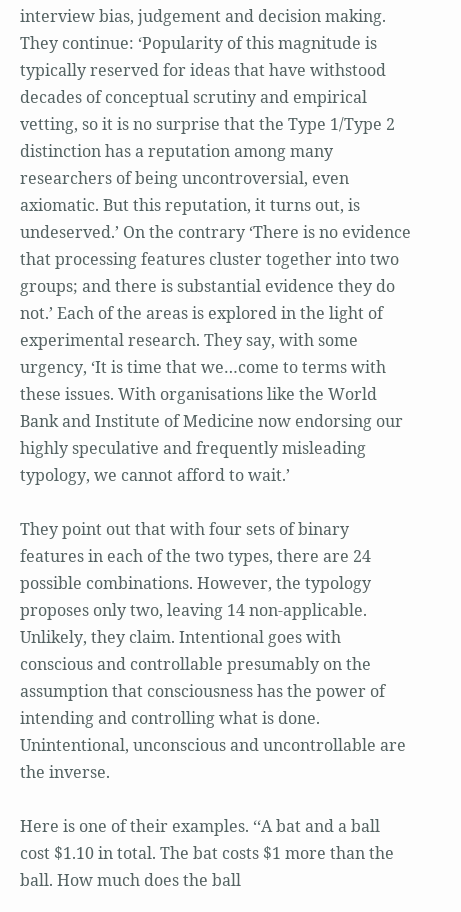interview bias, judgement and decision making. They continue: ‘Popularity of this magnitude is typically reserved for ideas that have withstood decades of conceptual scrutiny and empirical vetting, so it is no surprise that the Type 1/Type 2 distinction has a reputation among many researchers of being uncontroversial, even axiomatic. But this reputation, it turns out, is undeserved.’ On the contrary ‘There is no evidence that processing features cluster together into two groups; and there is substantial evidence they do not.’ Each of the areas is explored in the light of experimental research. They say, with some urgency, ‘It is time that we…come to terms with these issues. With organisations like the World Bank and Institute of Medicine now endorsing our highly speculative and frequently misleading typology, we cannot afford to wait.’

They point out that with four sets of binary features in each of the two types, there are 24 possible combinations. However, the typology proposes only two, leaving 14 non-applicable. Unlikely, they claim. Intentional goes with conscious and controllable presumably on the assumption that consciousness has the power of intending and controlling what is done. Unintentional, unconscious and uncontrollable are the inverse.

Here is one of their examples. ‘‘A bat and a ball cost $1.10 in total. The bat costs $1 more than the ball. How much does the ball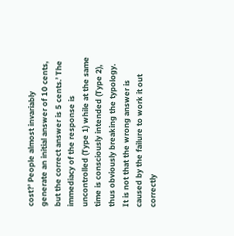cost?’ People almost invariably generate an initial answer of 10 cents, but the correct answer is 5 cents.’ The immediacy of the response is uncontrolled (Type 1) while at the same time is consciously intended (Type 2), thus obviously breaking the typology. It is not that the wrong answer is caused by the failure to work it out correctly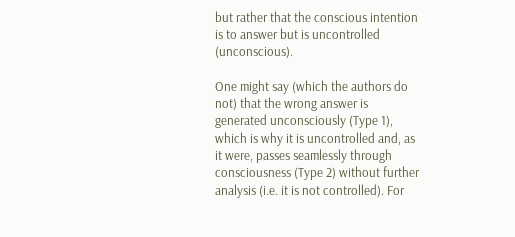but rather that the conscious intention is to answer but is uncontrolled (unconscious).

One might say (which the authors do not) that the wrong answer is generated unconsciously (Type 1), which is why it is uncontrolled and, as it were, passes seamlessly through consciousness (Type 2) without further analysis (i.e. it is not controlled). For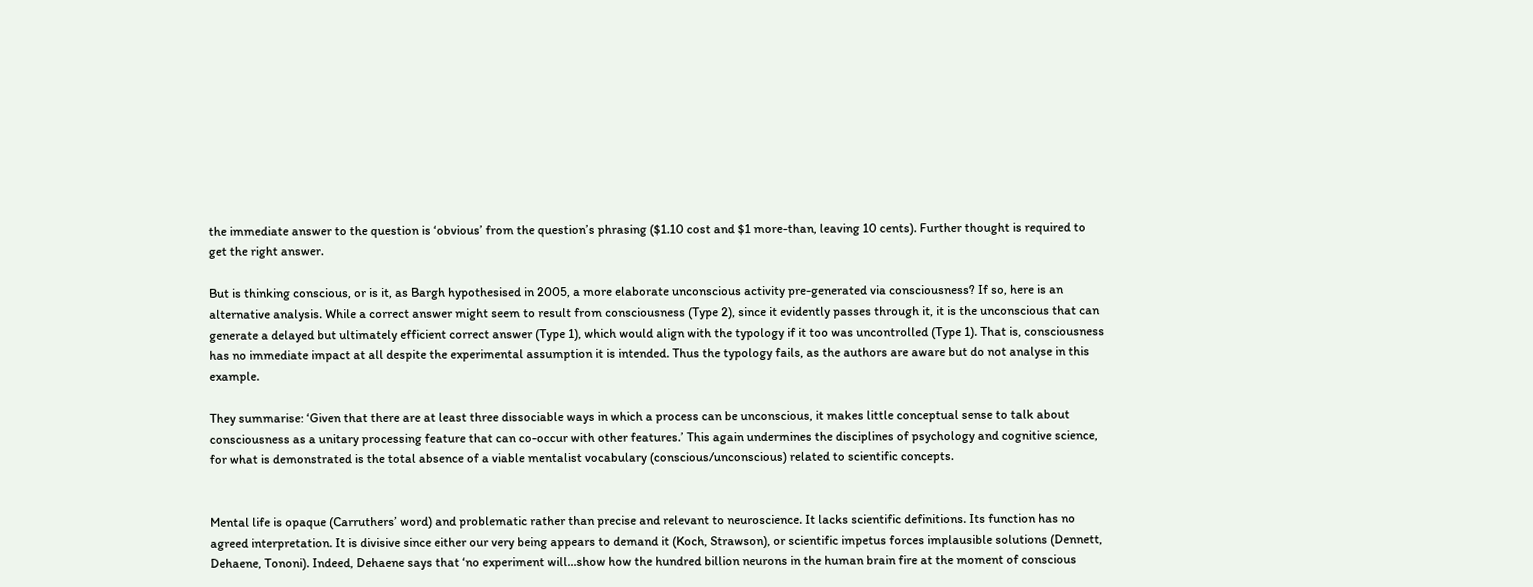the immediate answer to the question is ‘obvious’ from the question’s phrasing ($1.10 cost and $1 more-than, leaving 10 cents). Further thought is required to get the right answer.

But is thinking conscious, or is it, as Bargh hypothesised in 2005, a more elaborate unconscious activity pre-generated via consciousness? If so, here is an alternative analysis. While a correct answer might seem to result from consciousness (Type 2), since it evidently passes through it, it is the unconscious that can generate a delayed but ultimately efficient correct answer (Type 1), which would align with the typology if it too was uncontrolled (Type 1). That is, consciousness has no immediate impact at all despite the experimental assumption it is intended. Thus the typology fails, as the authors are aware but do not analyse in this example.

They summarise: ‘Given that there are at least three dissociable ways in which a process can be unconscious, it makes little conceptual sense to talk about consciousness as a unitary processing feature that can co-occur with other features.’ This again undermines the disciplines of psychology and cognitive science, for what is demonstrated is the total absence of a viable mentalist vocabulary (conscious/unconscious) related to scientific concepts.


Mental life is opaque (Carruthers’ word) and problematic rather than precise and relevant to neuroscience. It lacks scientific definitions. Its function has no agreed interpretation. It is divisive since either our very being appears to demand it (Koch, Strawson), or scientific impetus forces implausible solutions (Dennett, Dehaene, Tononi). Indeed, Dehaene says that ‘no experiment will…show how the hundred billion neurons in the human brain fire at the moment of conscious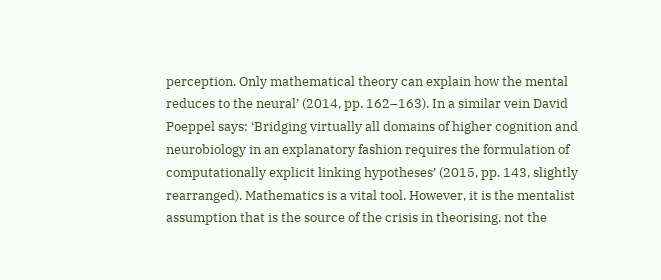perception. Only mathematical theory can explain how the mental reduces to the neural’ (2014, pp. 162–163). In a similar vein David Poeppel says: ‘Bridging virtually all domains of higher cognition and neurobiology in an explanatory fashion requires the formulation of computationally explicit linking hypotheses’ (2015, pp. 143, slightly rearranged). Mathematics is a vital tool. However, it is the mentalist assumption that is the source of the crisis in theorising, not the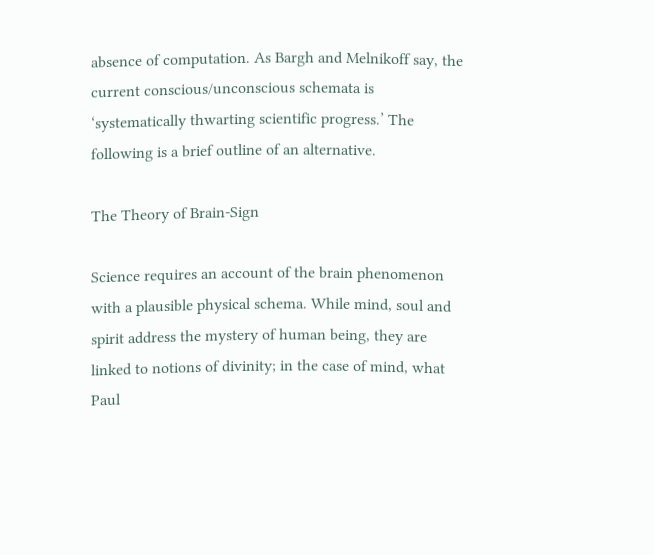absence of computation. As Bargh and Melnikoff say, the current conscious/unconscious schemata is ‘systematically thwarting scientific progress.’ The following is a brief outline of an alternative.

The Theory of Brain-Sign

Science requires an account of the brain phenomenon with a plausible physical schema. While mind, soul and spirit address the mystery of human being, they are linked to notions of divinity; in the case of mind, what Paul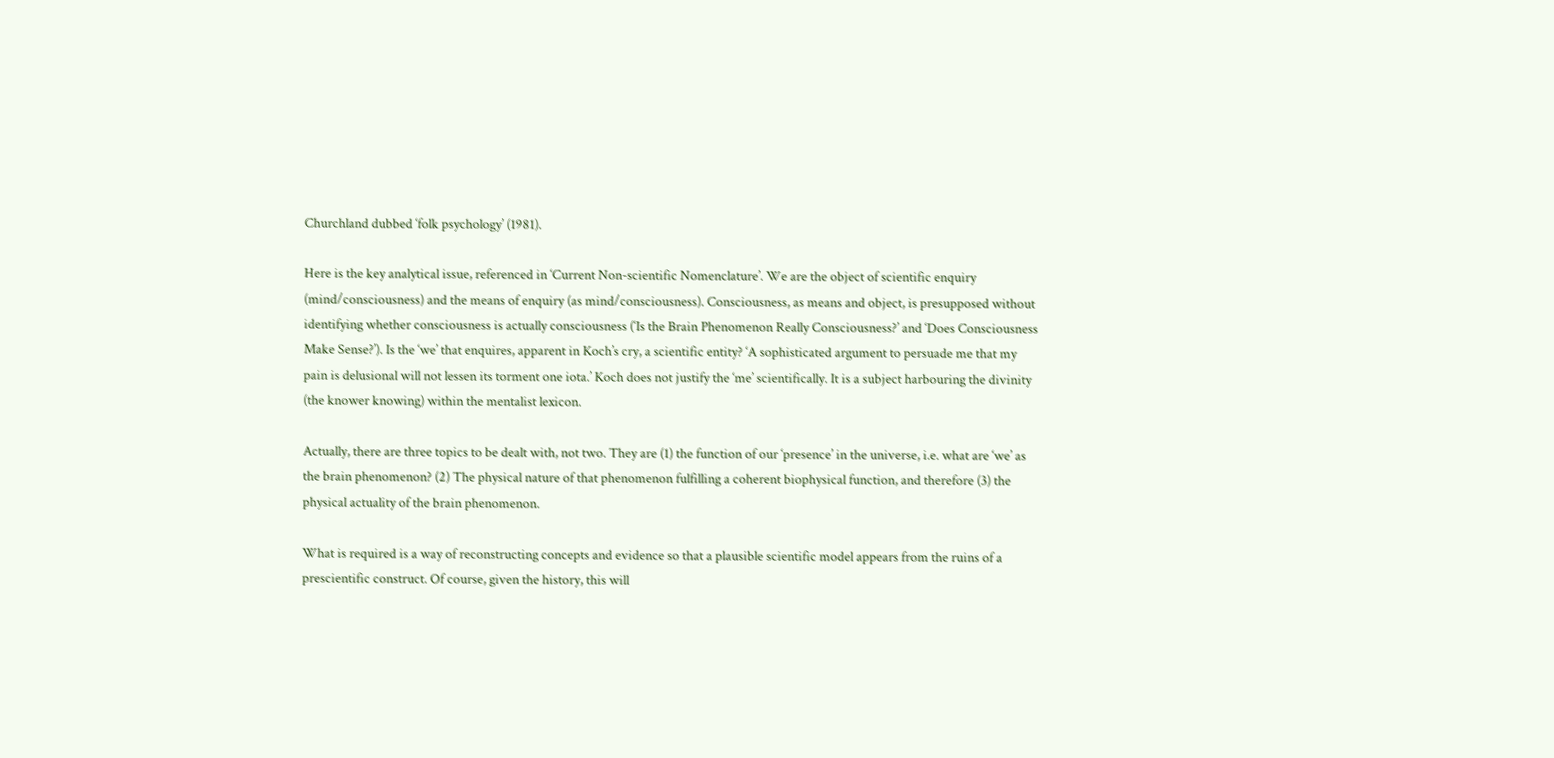Churchland dubbed ‘folk psychology’ (1981).

Here is the key analytical issue, referenced in ‘Current Non-scientific Nomenclature’. We are the object of scientific enquiry (mind/consciousness) and the means of enquiry (as mind/consciousness). Consciousness, as means and object, is presupposed without identifying whether consciousness is actually consciousness (‘Is the Brain Phenomenon Really Consciousness?’ and ‘Does Consciousness Make Sense?’). Is the ‘we’ that enquires, apparent in Koch’s cry, a scientific entity? ‘A sophisticated argument to persuade me that my pain is delusional will not lessen its torment one iota.’ Koch does not justify the ‘me’ scientifically. It is a subject harbouring the divinity (the knower knowing) within the mentalist lexicon.

Actually, there are three topics to be dealt with, not two. They are (1) the function of our ‘presence’ in the universe, i.e. what are ‘we’ as the brain phenomenon? (2) The physical nature of that phenomenon fulfilling a coherent biophysical function, and therefore (3) the physical actuality of the brain phenomenon.

What is required is a way of reconstructing concepts and evidence so that a plausible scientific model appears from the ruins of a prescientific construct. Of course, given the history, this will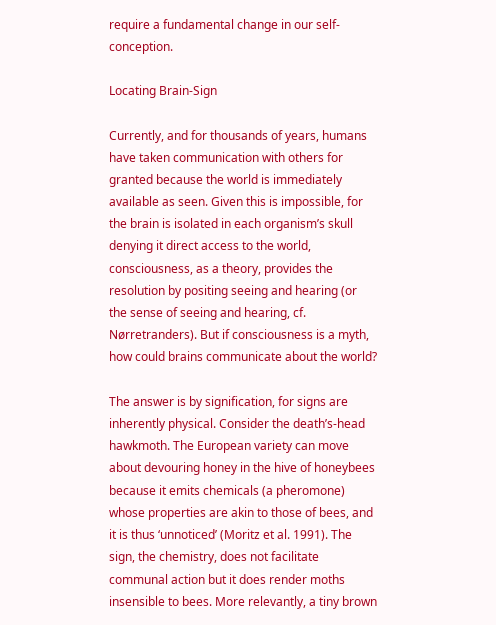require a fundamental change in our self-conception.

Locating Brain-Sign

Currently, and for thousands of years, humans have taken communication with others for granted because the world is immediately available as seen. Given this is impossible, for the brain is isolated in each organism’s skull denying it direct access to the world, consciousness, as a theory, provides the resolution by positing seeing and hearing (or the sense of seeing and hearing, cf. Nørretranders). But if consciousness is a myth, how could brains communicate about the world?

The answer is by signification, for signs are inherently physical. Consider the death’s-head hawkmoth. The European variety can move about devouring honey in the hive of honeybees because it emits chemicals (a pheromone) whose properties are akin to those of bees, and it is thus ‘unnoticed’ (Moritz et al. 1991). The sign, the chemistry, does not facilitate communal action but it does render moths insensible to bees. More relevantly, a tiny brown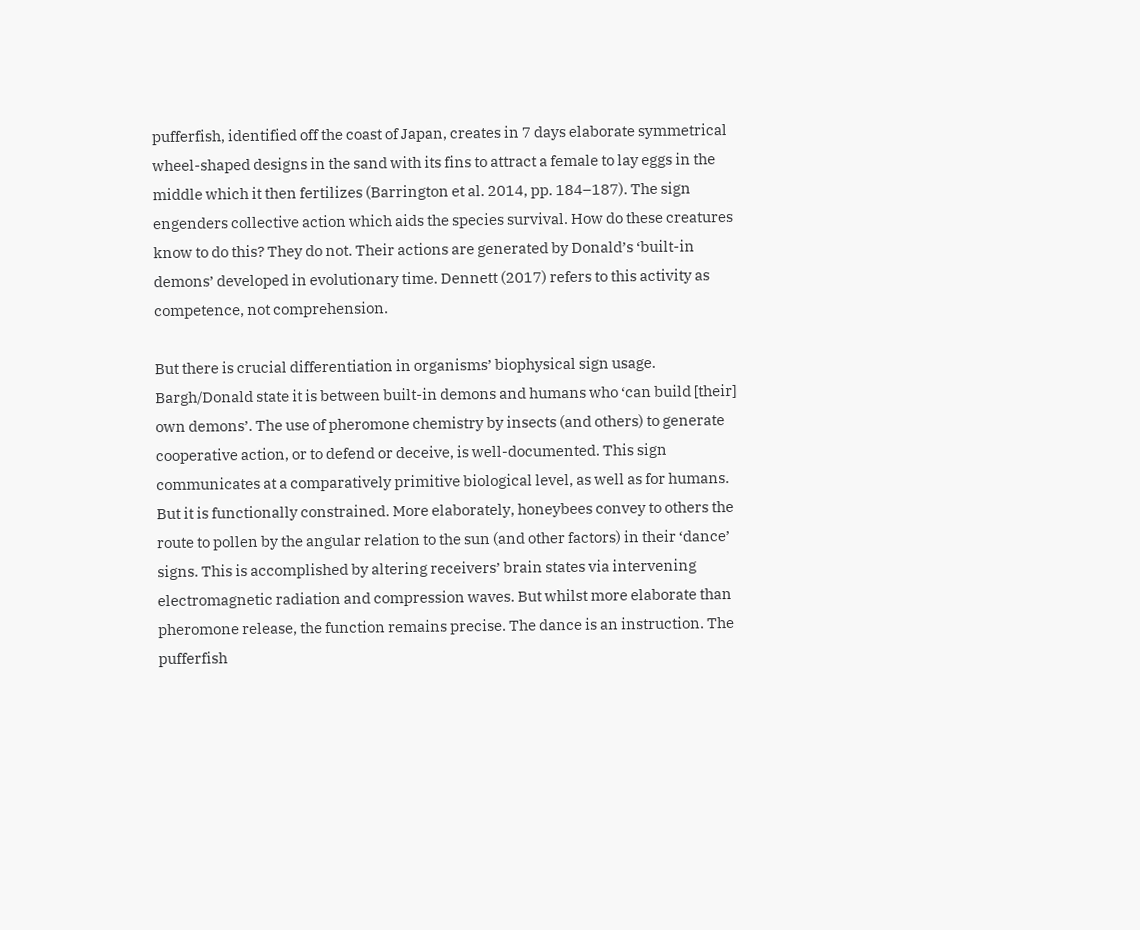pufferfish, identified off the coast of Japan, creates in 7 days elaborate symmetrical wheel-shaped designs in the sand with its fins to attract a female to lay eggs in the middle which it then fertilizes (Barrington et al. 2014, pp. 184–187). The sign engenders collective action which aids the species survival. How do these creatures know to do this? They do not. Their actions are generated by Donald’s ‘built-in demons’ developed in evolutionary time. Dennett (2017) refers to this activity as competence, not comprehension.

But there is crucial differentiation in organisms’ biophysical sign usage. Bargh/Donald state it is between built-in demons and humans who ‘can build [their] own demons’. The use of pheromone chemistry by insects (and others) to generate cooperative action, or to defend or deceive, is well-documented. This sign communicates at a comparatively primitive biological level, as well as for humans. But it is functionally constrained. More elaborately, honeybees convey to others the route to pollen by the angular relation to the sun (and other factors) in their ‘dance’ signs. This is accomplished by altering receivers’ brain states via intervening electromagnetic radiation and compression waves. But whilst more elaborate than pheromone release, the function remains precise. The dance is an instruction. The pufferfish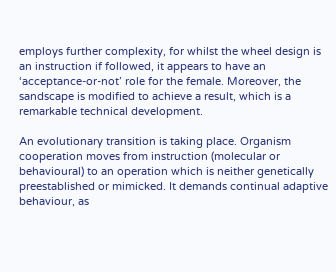employs further complexity, for whilst the wheel design is an instruction if followed, it appears to have an ‘acceptance-or-not’ role for the female. Moreover, the sandscape is modified to achieve a result, which is a remarkable technical development.

An evolutionary transition is taking place. Organism cooperation moves from instruction (molecular or behavioural) to an operation which is neither genetically preestablished or mimicked. It demands continual adaptive behaviour, as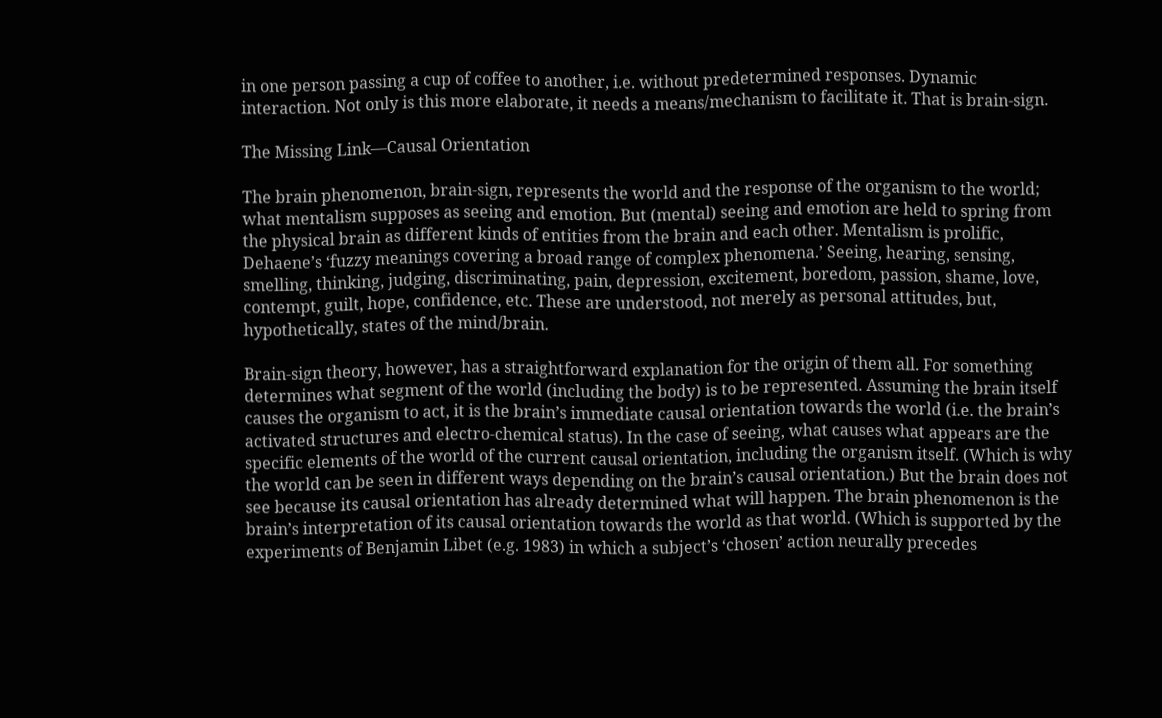in one person passing a cup of coffee to another, i.e. without predetermined responses. Dynamic interaction. Not only is this more elaborate, it needs a means/mechanism to facilitate it. That is brain-sign.

The Missing Link—Causal Orientation

The brain phenomenon, brain-sign, represents the world and the response of the organism to the world; what mentalism supposes as seeing and emotion. But (mental) seeing and emotion are held to spring from the physical brain as different kinds of entities from the brain and each other. Mentalism is prolific, Dehaene’s ‘fuzzy meanings covering a broad range of complex phenomena.’ Seeing, hearing, sensing, smelling, thinking, judging, discriminating, pain, depression, excitement, boredom, passion, shame, love, contempt, guilt, hope, confidence, etc. These are understood, not merely as personal attitudes, but, hypothetically, states of the mind/brain.

Brain-sign theory, however, has a straightforward explanation for the origin of them all. For something determines what segment of the world (including the body) is to be represented. Assuming the brain itself causes the organism to act, it is the brain’s immediate causal orientation towards the world (i.e. the brain’s activated structures and electro-chemical status). In the case of seeing, what causes what appears are the specific elements of the world of the current causal orientation, including the organism itself. (Which is why the world can be seen in different ways depending on the brain’s causal orientation.) But the brain does not see because its causal orientation has already determined what will happen. The brain phenomenon is the brain’s interpretation of its causal orientation towards the world as that world. (Which is supported by the experiments of Benjamin Libet (e.g. 1983) in which a subject’s ‘chosen’ action neurally precedes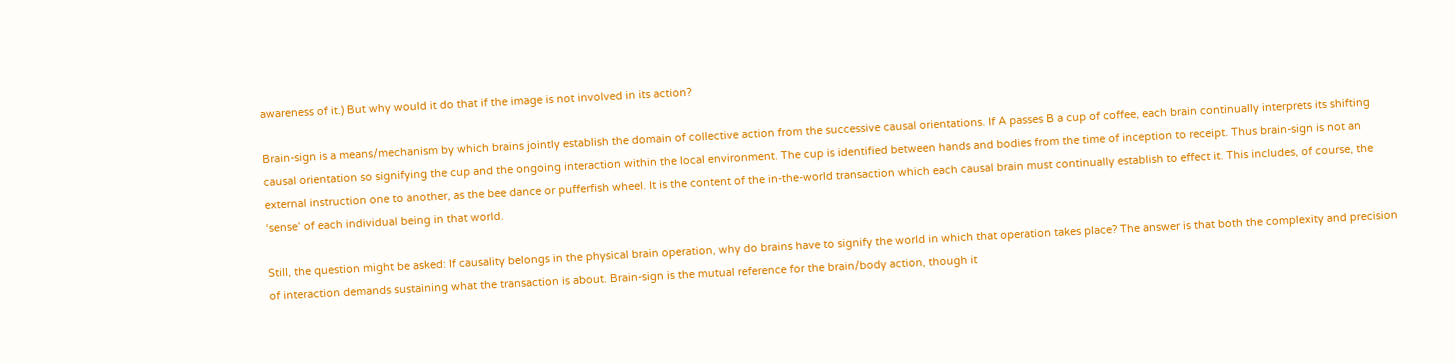awareness of it.) But why would it do that if the image is not involved in its action?

Brain-sign is a means/mechanism by which brains jointly establish the domain of collective action from the successive causal orientations. If A passes B a cup of coffee, each brain continually interprets its shifting causal orientation so signifying the cup and the ongoing interaction within the local environment. The cup is identified between hands and bodies from the time of inception to receipt. Thus brain-sign is not an external instruction one to another, as the bee dance or pufferfish wheel. It is the content of the in-the-world transaction which each causal brain must continually establish to effect it. This includes, of course, the ‘sense’ of each individual being in that world.

Still, the question might be asked: If causality belongs in the physical brain operation, why do brains have to signify the world in which that operation takes place? The answer is that both the complexity and precision of interaction demands sustaining what the transaction is about. Brain-sign is the mutual reference for the brain/body action, though it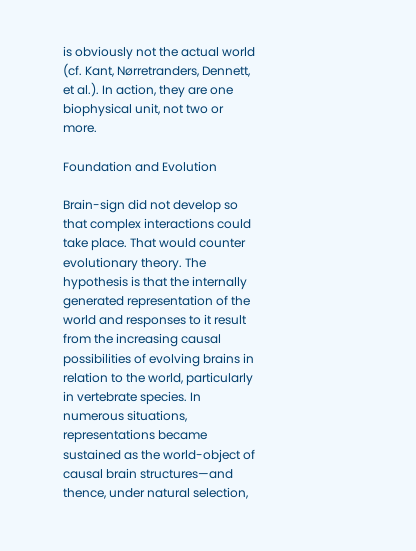is obviously not the actual world (cf. Kant, Nørretranders, Dennett, et al.). In action, they are one biophysical unit, not two or more.

Foundation and Evolution

Brain-sign did not develop so that complex interactions could take place. That would counter evolutionary theory. The hypothesis is that the internally generated representation of the world and responses to it result from the increasing causal possibilities of evolving brains in relation to the world, particularly in vertebrate species. In numerous situations, representations became sustained as the world-object of causal brain structures—and thence, under natural selection,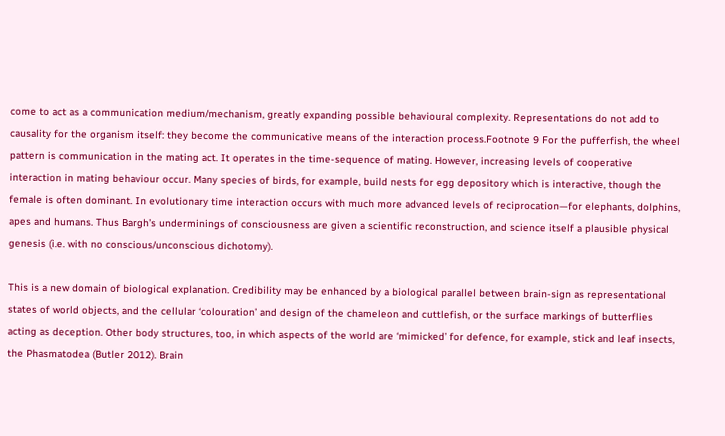come to act as a communication medium/mechanism, greatly expanding possible behavioural complexity. Representations do not add to causality for the organism itself: they become the communicative means of the interaction process.Footnote 9 For the pufferfish, the wheel pattern is communication in the mating act. It operates in the time-sequence of mating. However, increasing levels of cooperative interaction in mating behaviour occur. Many species of birds, for example, build nests for egg depository which is interactive, though the female is often dominant. In evolutionary time interaction occurs with much more advanced levels of reciprocation—for elephants, dolphins, apes and humans. Thus Bargh’s underminings of consciousness are given a scientific reconstruction, and science itself a plausible physical genesis (i.e. with no conscious/unconscious dichotomy).

This is a new domain of biological explanation. Credibility may be enhanced by a biological parallel between brain-sign as representational states of world objects, and the cellular ‘colouration’ and design of the chameleon and cuttlefish, or the surface markings of butterflies acting as deception. Other body structures, too, in which aspects of the world are ‘mimicked’ for defence, for example, stick and leaf insects, the Phasmatodea (Butler 2012). Brain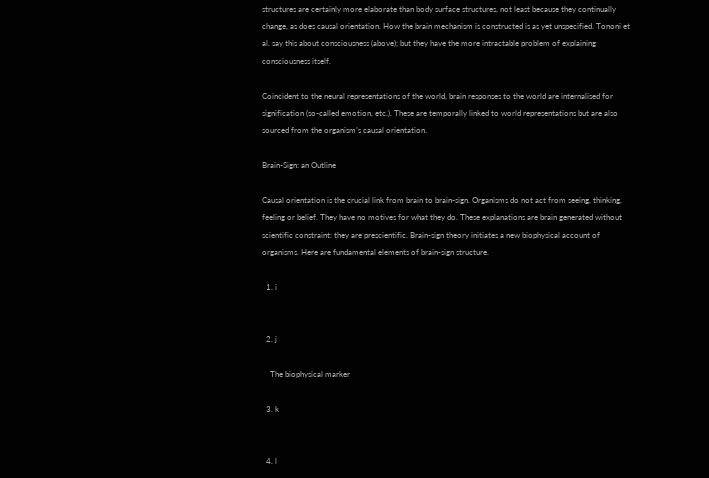structures are certainly more elaborate than body surface structures, not least because they continually change, as does causal orientation. How the brain mechanism is constructed is as yet unspecified. Tononi et al. say this about consciousness (above); but they have the more intractable problem of explaining consciousness itself.

Coincident to the neural representations of the world, brain responses to the world are internalised for signification (so-called emotion, etc.). These are temporally linked to world representations but are also sourced from the organism’s causal orientation.

Brain-Sign: an Outline

Causal orientation is the crucial link from brain to brain-sign. Organisms do not act from seeing, thinking, feeling or belief. They have no motives for what they do. These explanations are brain generated without scientific constraint: they are prescientific. Brain-sign theory initiates a new biophysical account of organisms. Here are fundamental elements of brain-sign structure.

  1. i


  2. j

    The biophysical marker

  3. k


  4. l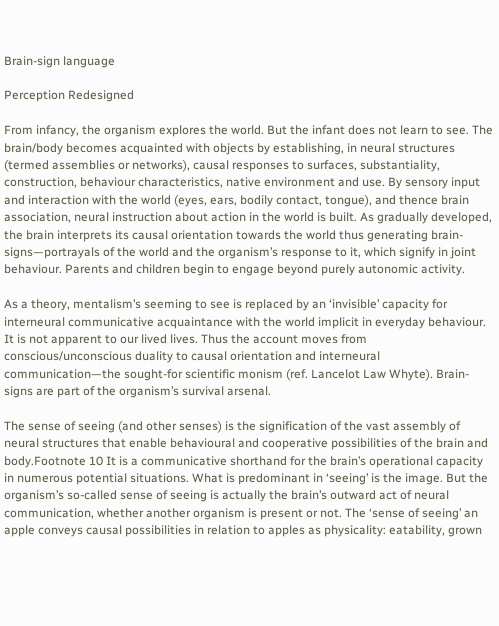Brain-sign language

Perception Redesigned

From infancy, the organism explores the world. But the infant does not learn to see. The brain/body becomes acquainted with objects by establishing, in neural structures (termed assemblies or networks), causal responses to surfaces, substantiality, construction, behaviour characteristics, native environment and use. By sensory input and interaction with the world (eyes, ears, bodily contact, tongue), and thence brain association, neural instruction about action in the world is built. As gradually developed, the brain interprets its causal orientation towards the world thus generating brain-signs—portrayals of the world and the organism’s response to it, which signify in joint behaviour. Parents and children begin to engage beyond purely autonomic activity.

As a theory, mentalism’s seeming to see is replaced by an ‘invisible’ capacity for interneural communicative acquaintance with the world implicit in everyday behaviour. It is not apparent to our lived lives. Thus the account moves from conscious/unconscious duality to causal orientation and interneural communication—the sought-for scientific monism (ref. Lancelot Law Whyte). Brain-signs are part of the organism’s survival arsenal.

The sense of seeing (and other senses) is the signification of the vast assembly of neural structures that enable behavioural and cooperative possibilities of the brain and body.Footnote 10 It is a communicative shorthand for the brain’s operational capacity in numerous potential situations. What is predominant in ‘seeing’ is the image. But the organism’s so-called sense of seeing is actually the brain’s outward act of neural communication, whether another organism is present or not. The ‘sense of seeing’ an apple conveys causal possibilities in relation to apples as physicality: eatability, grown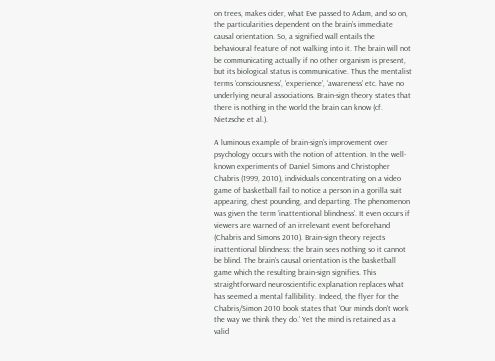on trees, makes cider, what Eve passed to Adam, and so on, the particularities dependent on the brain’s immediate causal orientation. So, a signified wall entails the behavioural feature of not walking into it. The brain will not be communicating actually if no other organism is present, but its biological status is communicative. Thus the mentalist terms ‘consciousness’, ‘experience’, ‘awareness’ etc. have no underlying neural associations. Brain-sign theory states that there is nothing in the world the brain can know (cf. Nietzsche et al.).

A luminous example of brain-sign’s improvement over psychology occurs with the notion of attention. In the well-known experiments of Daniel Simons and Christopher Chabris (1999, 2010), individuals concentrating on a video game of basketball fail to notice a person in a gorilla suit appearing, chest pounding, and departing. The phenomenon was given the term ‘inattentional blindness’. It even occurs if viewers are warned of an irrelevant event beforehand (Chabris and Simons 2010). Brain-sign theory rejects inattentional blindness: the brain sees nothing so it cannot be blind. The brain’s causal orientation is the basketball game which the resulting brain-sign signifies. This straightforward neuroscientific explanation replaces what has seemed a mental fallibility. Indeed, the flyer for the Chabris/Simon 2010 book states that ‘Our minds don’t work the way we think they do.’ Yet the mind is retained as a valid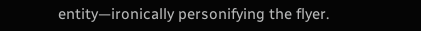entity—ironically personifying the flyer.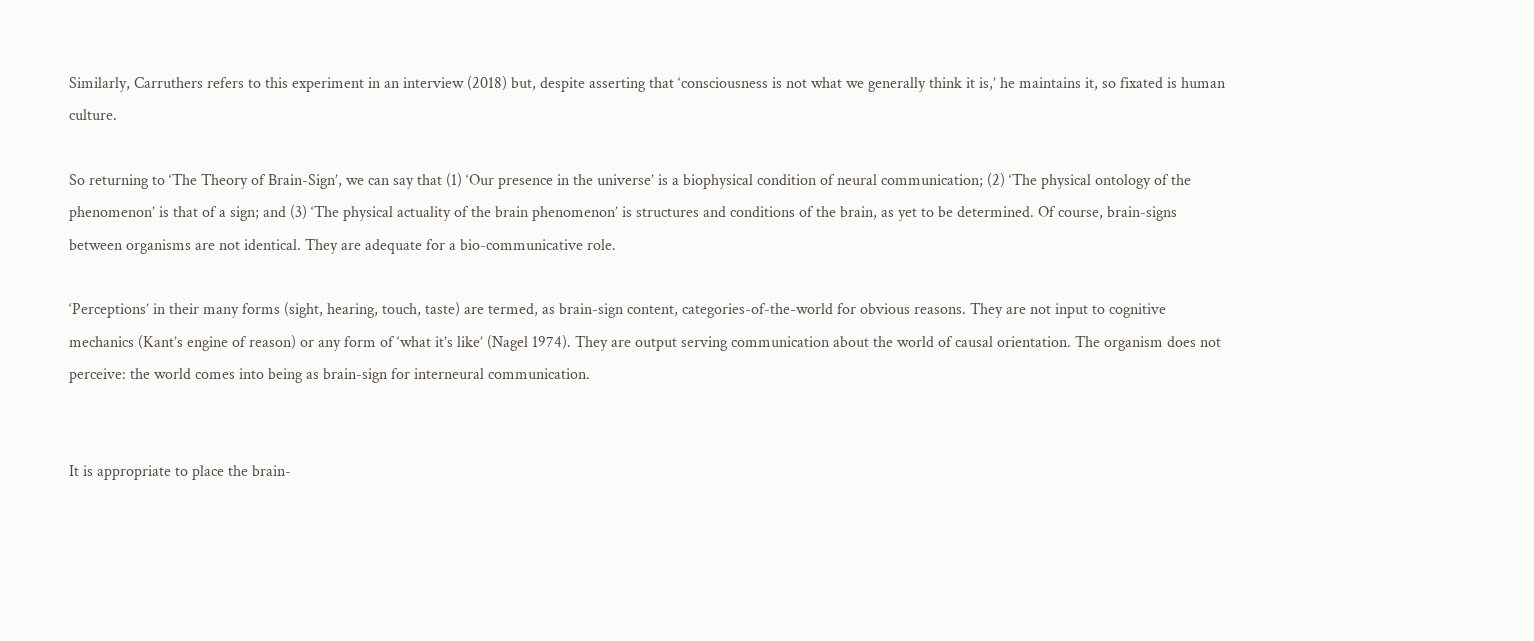Similarly, Carruthers refers to this experiment in an interview (2018) but, despite asserting that ‘consciousness is not what we generally think it is,’ he maintains it, so fixated is human culture.

So returning to ‘The Theory of Brain-Sign’, we can say that (1) ‘Our presence in the universe’ is a biophysical condition of neural communication; (2) ‘The physical ontology of the phenomenon’ is that of a sign; and (3) ‘The physical actuality of the brain phenomenon’ is structures and conditions of the brain, as yet to be determined. Of course, brain-signs between organisms are not identical. They are adequate for a bio-communicative role.

‘Perceptions’ in their many forms (sight, hearing, touch, taste) are termed, as brain-sign content, categories-of-the-world for obvious reasons. They are not input to cognitive mechanics (Kant’s engine of reason) or any form of ‘what it’s like’ (Nagel 1974). They are output serving communication about the world of causal orientation. The organism does not perceive: the world comes into being as brain-sign for interneural communication.


It is appropriate to place the brain-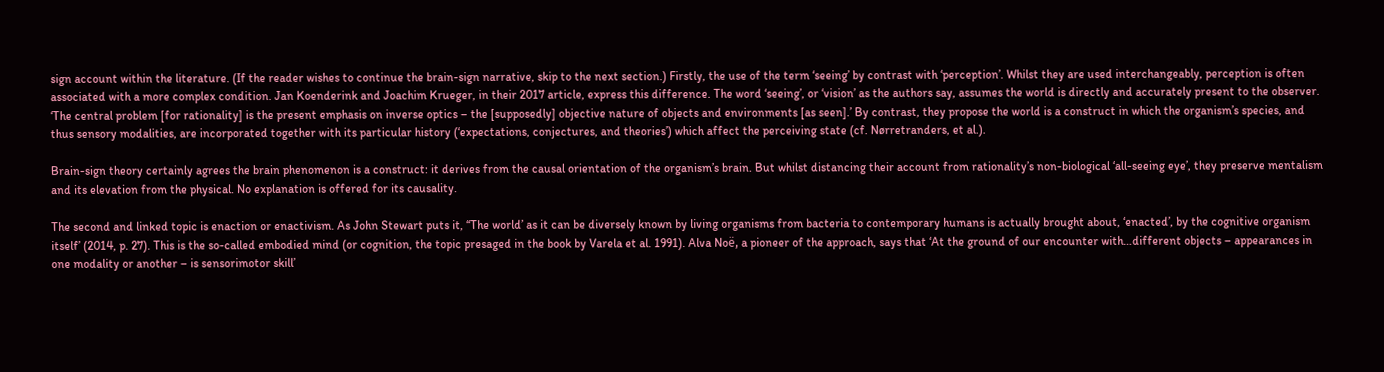sign account within the literature. (If the reader wishes to continue the brain-sign narrative, skip to the next section.) Firstly, the use of the term ‘seeing’ by contrast with ‘perception’. Whilst they are used interchangeably, perception is often associated with a more complex condition. Jan Koenderink and Joachim Krueger, in their 2017 article, express this difference. The word ‘seeing’, or ‘vision’ as the authors say, assumes the world is directly and accurately present to the observer. ‘The central problem [for rationality] is the present emphasis on inverse optics – the [supposedly] objective nature of objects and environments [as seen].’ By contrast, they propose the world is a construct in which the organism’s species, and thus sensory modalities, are incorporated together with its particular history (‘expectations, conjectures, and theories’) which affect the perceiving state (cf. Nørretranders, et al.).

Brain-sign theory certainly agrees the brain phenomenon is a construct: it derives from the causal orientation of the organism’s brain. But whilst distancing their account from rationality’s non-biological ‘all-seeing eye’, they preserve mentalism and its elevation from the physical. No explanation is offered for its causality.

The second and linked topic is enaction or enactivism. As John Stewart puts it, ‘‘The world’ as it can be diversely known by living organisms from bacteria to contemporary humans is actually brought about, ‘enacted’, by the cognitive organism itself’ (2014, p. 27). This is the so-called embodied mind (or cognition, the topic presaged in the book by Varela et al. 1991). Alva Noё, a pioneer of the approach, says that ‘At the ground of our encounter with…different objects – appearances in one modality or another – is sensorimotor skill’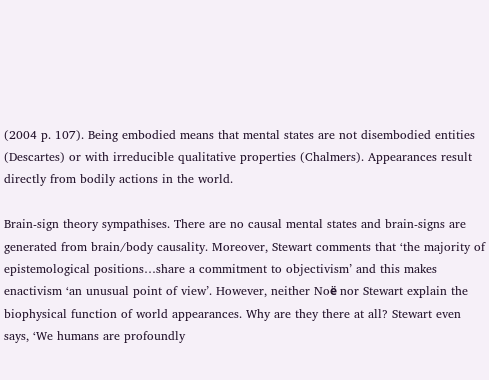(2004 p. 107). Being embodied means that mental states are not disembodied entities (Descartes) or with irreducible qualitative properties (Chalmers). Appearances result directly from bodily actions in the world.

Brain-sign theory sympathises. There are no causal mental states and brain-signs are generated from brain/body causality. Moreover, Stewart comments that ‘the majority of epistemological positions…share a commitment to objectivism’ and this makes enactivism ‘an unusual point of view’. However, neither Noё nor Stewart explain the biophysical function of world appearances. Why are they there at all? Stewart even says, ‘We humans are profoundly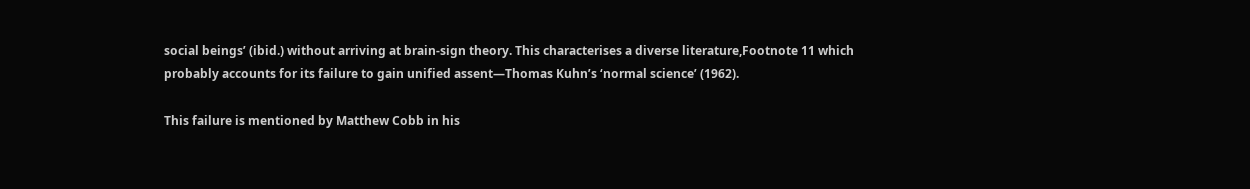social beings’ (ibid.) without arriving at brain-sign theory. This characterises a diverse literature,Footnote 11 which probably accounts for its failure to gain unified assent—Thomas Kuhn’s ‘normal science’ (1962).

This failure is mentioned by Matthew Cobb in his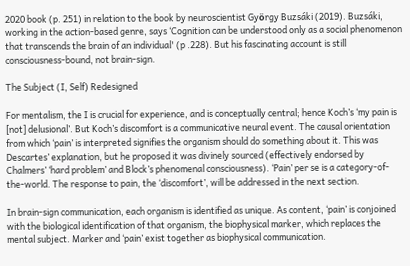2020 book (p. 251) in relation to the book by neuroscientist Gyӧrgy Buzsáki (2019). Buzsáki, working in the action-based genre, says ‘Cognition can be understood only as a social phenomenon that transcends the brain of an individual' (p .228). But his fascinating account is still consciousness-bound, not brain-sign.

The Subject (I, Self) Redesigned

For mentalism, the I is crucial for experience, and is conceptually central; hence Koch’s ‘my pain is [not] delusional’. But Koch’s discomfort is a communicative neural event. The causal orientation from which ‘pain’ is interpreted signifies the organism should do something about it. This was Descartes’ explanation, but he proposed it was divinely sourced (effectively endorsed by Chalmers’ ‘hard problem’ and Block’s phenomenal consciousness). ‘Pain’ per se is a category-of-the-world. The response to pain, the ‘discomfort’, will be addressed in the next section.

In brain-sign communication, each organism is identified as unique. As content, ‘pain’ is conjoined with the biological identification of that organism, the biophysical marker, which replaces the mental subject. Marker and ‘pain’ exist together as biophysical communication.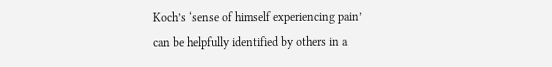Koch’s ‘sense of himself experiencing pain’ can be helpfully identified by others in a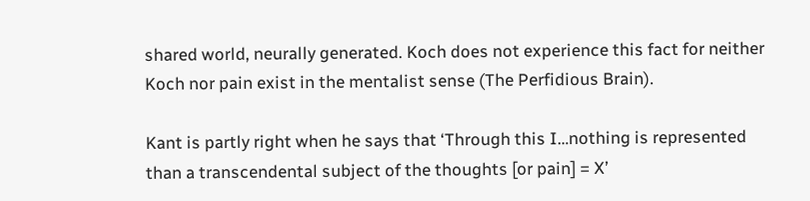shared world, neurally generated. Koch does not experience this fact for neither Koch nor pain exist in the mentalist sense (The Perfidious Brain).

Kant is partly right when he says that ‘Through this I…nothing is represented than a transcendental subject of the thoughts [or pain] = X’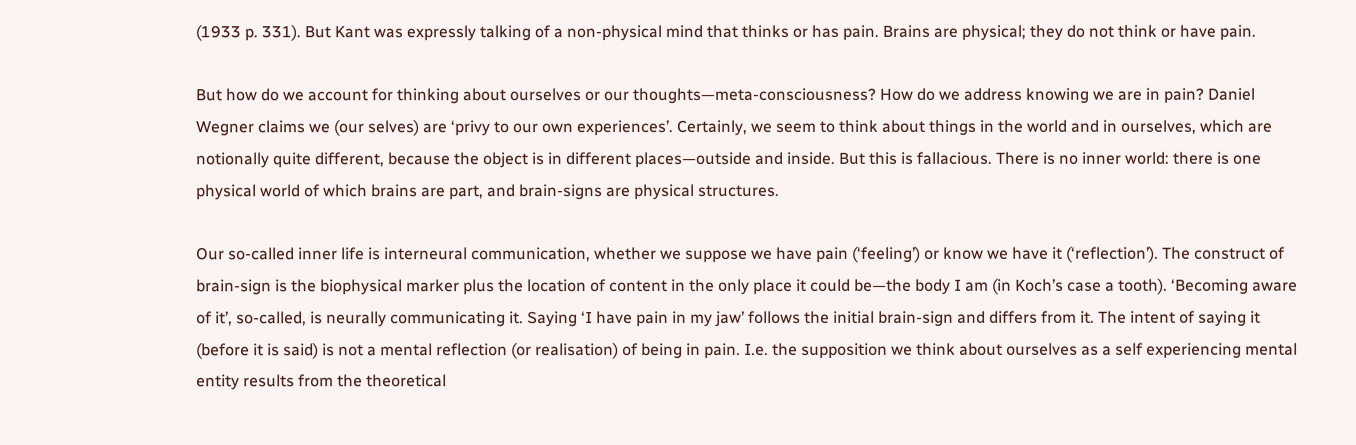(1933 p. 331). But Kant was expressly talking of a non-physical mind that thinks or has pain. Brains are physical; they do not think or have pain.

But how do we account for thinking about ourselves or our thoughts—meta-consciousness? How do we address knowing we are in pain? Daniel Wegner claims we (our selves) are ‘privy to our own experiences’. Certainly, we seem to think about things in the world and in ourselves, which are notionally quite different, because the object is in different places—outside and inside. But this is fallacious. There is no inner world: there is one physical world of which brains are part, and brain-signs are physical structures.

Our so-called inner life is interneural communication, whether we suppose we have pain (‘feeling’) or know we have it (‘reflection’). The construct of brain-sign is the biophysical marker plus the location of content in the only place it could be—the body I am (in Koch’s case a tooth). ‘Becoming aware of it’, so-called, is neurally communicating it. Saying ‘I have pain in my jaw’ follows the initial brain-sign and differs from it. The intent of saying it (before it is said) is not a mental reflection (or realisation) of being in pain. I.e. the supposition we think about ourselves as a self experiencing mental entity results from the theoretical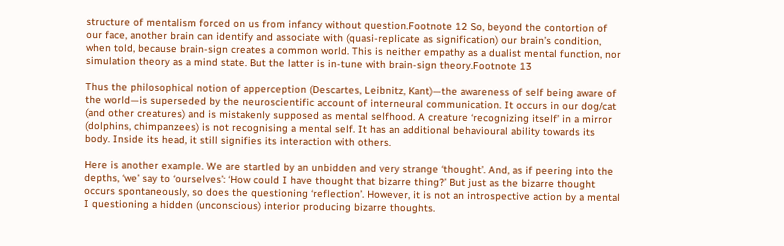structure of mentalism forced on us from infancy without question.Footnote 12 So, beyond the contortion of our face, another brain can identify and associate with (quasi-replicate as signification) our brain’s condition, when told, because brain-sign creates a common world. This is neither empathy as a dualist mental function, nor simulation theory as a mind state. But the latter is in-tune with brain-sign theory.Footnote 13

Thus the philosophical notion of apperception (Descartes, Leibnitz, Kant)—the awareness of self being aware of the world—is superseded by the neuroscientific account of interneural communication. It occurs in our dog/cat (and other creatures) and is mistakenly supposed as mental selfhood. A creature ‘recognizing itself’ in a mirror (dolphins, chimpanzees) is not recognising a mental self. It has an additional behavioural ability towards its body. Inside its head, it still signifies its interaction with others.

Here is another example. We are startled by an unbidden and very strange ‘thought’. And, as if peering into the depths, ‘we’ say to ‘ourselves’: ‘How could I have thought that bizarre thing?’ But just as the bizarre thought occurs spontaneously, so does the questioning ‘reflection’. However, it is not an introspective action by a mental I questioning a hidden (unconscious) interior producing bizarre thoughts.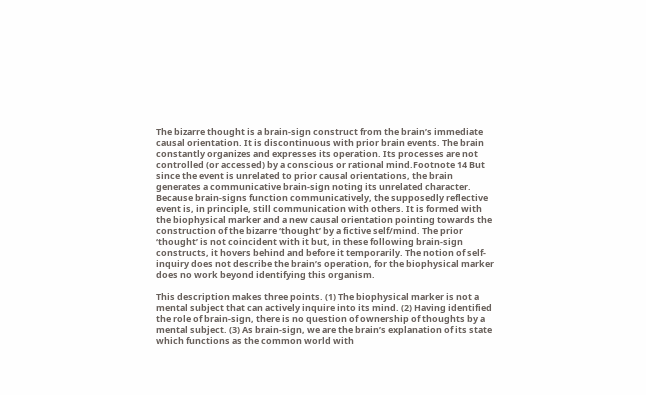The bizarre thought is a brain-sign construct from the brain’s immediate causal orientation. It is discontinuous with prior brain events. The brain constantly organizes and expresses its operation. Its processes are not controlled (or accessed) by a conscious or rational mind.Footnote 14 But since the event is unrelated to prior causal orientations, the brain generates a communicative brain-sign noting its unrelated character. Because brain-signs function communicatively, the supposedly reflective event is, in principle, still communication with others. It is formed with the biophysical marker and a new causal orientation pointing towards the construction of the bizarre ‘thought’ by a fictive self/mind. The prior ‘thought’ is not coincident with it but, in these following brain-sign constructs, it hovers behind and before it temporarily. The notion of self-inquiry does not describe the brain’s operation, for the biophysical marker does no work beyond identifying this organism.

This description makes three points. (1) The biophysical marker is not a mental subject that can actively inquire into its mind. (2) Having identified the role of brain-sign, there is no question of ownership of thoughts by a mental subject. (3) As brain-sign, we are the brain’s explanation of its state which functions as the common world with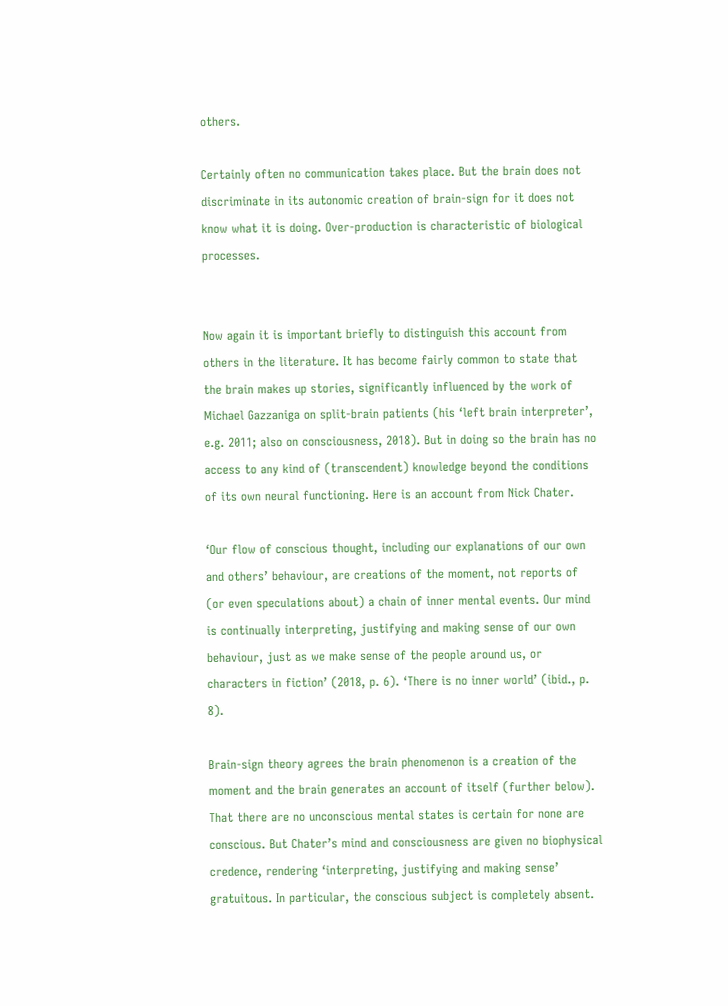others.

Certainly often no communication takes place. But the brain does not discriminate in its autonomic creation of brain-sign for it does not know what it is doing. Over-production is characteristic of biological processes.


Now again it is important briefly to distinguish this account from others in the literature. It has become fairly common to state that the brain makes up stories, significantly influenced by the work of Michael Gazzaniga on split-brain patients (his ‘left brain interpreter’, e.g. 2011; also on consciousness, 2018). But in doing so the brain has no access to any kind of (transcendent) knowledge beyond the conditions of its own neural functioning. Here is an account from Nick Chater.

‘Our flow of conscious thought, including our explanations of our own and others’ behaviour, are creations of the moment, not reports of (or even speculations about) a chain of inner mental events. Our mind is continually interpreting, justifying and making sense of our own behaviour, just as we make sense of the people around us, or characters in fiction’ (2018, p. 6). ‘There is no inner world’ (ibid., p. 8).

Brain-sign theory agrees the brain phenomenon is a creation of the moment and the brain generates an account of itself (further below). That there are no unconscious mental states is certain for none are conscious. But Chater’s mind and consciousness are given no biophysical credence, rendering ‘interpreting, justifying and making sense’ gratuitous. In particular, the conscious subject is completely absent.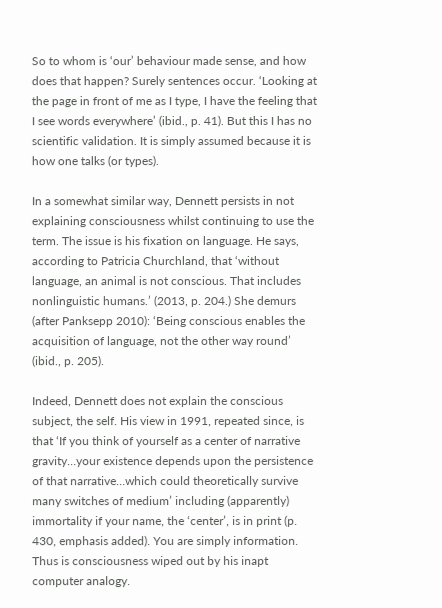So to whom is ‘our’ behaviour made sense, and how does that happen? Surely sentences occur. ‘Looking at the page in front of me as I type, I have the feeling that I see words everywhere’ (ibid., p. 41). But this I has no scientific validation. It is simply assumed because it is how one talks (or types).

In a somewhat similar way, Dennett persists in not explaining consciousness whilst continuing to use the term. The issue is his fixation on language. He says, according to Patricia Churchland, that ‘without language, an animal is not conscious. That includes nonlinguistic humans.’ (2013, p. 204.) She demurs (after Panksepp 2010): ‘Being conscious enables the acquisition of language, not the other way round’ (ibid., p. 205).

Indeed, Dennett does not explain the conscious subject, the self. His view in 1991, repeated since, is that ‘If you think of yourself as a center of narrative gravity…your existence depends upon the persistence of that narrative…which could theoretically survive many switches of medium’ including (apparently) immortality if your name, the ‘center’, is in print (p. 430, emphasis added). You are simply information. Thus is consciousness wiped out by his inapt computer analogy.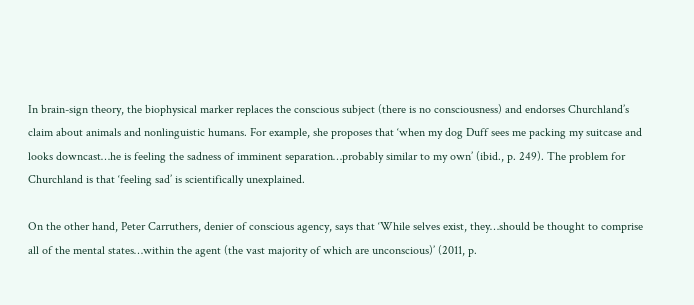In brain-sign theory, the biophysical marker replaces the conscious subject (there is no consciousness) and endorses Churchland’s claim about animals and nonlinguistic humans. For example, she proposes that ‘when my dog Duff sees me packing my suitcase and looks downcast…he is feeling the sadness of imminent separation…probably similar to my own’ (ibid., p. 249). The problem for Churchland is that ‘feeling sad’ is scientifically unexplained.

On the other hand, Peter Carruthers, denier of conscious agency, says that ‘While selves exist, they…should be thought to comprise all of the mental states…within the agent (the vast majority of which are unconscious)’ (2011, p.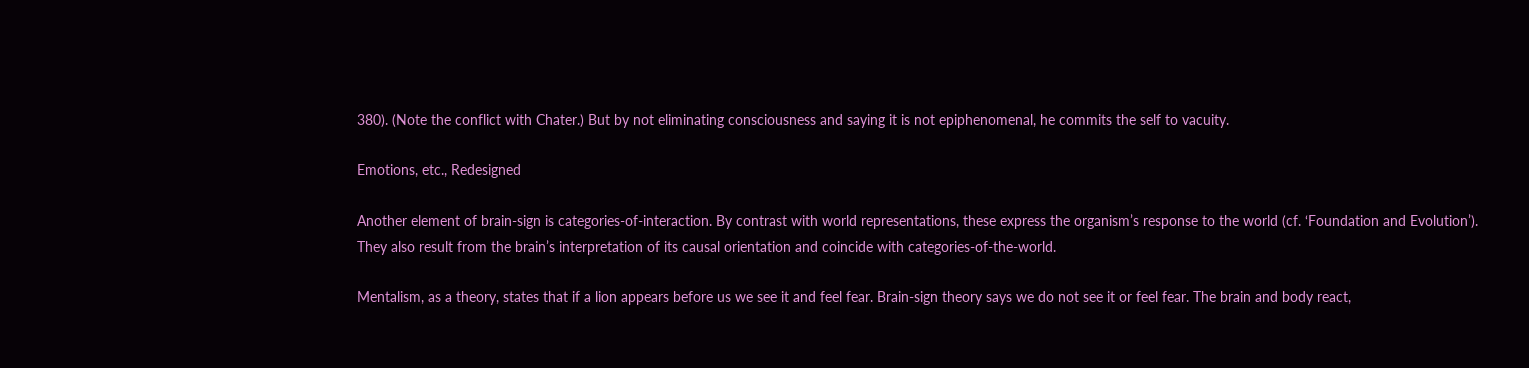380). (Note the conflict with Chater.) But by not eliminating consciousness and saying it is not epiphenomenal, he commits the self to vacuity.

Emotions, etc., Redesigned

Another element of brain-sign is categories-of-interaction. By contrast with world representations, these express the organism’s response to the world (cf. ‘Foundation and Evolution’). They also result from the brain’s interpretation of its causal orientation and coincide with categories-of-the-world.

Mentalism, as a theory, states that if a lion appears before us we see it and feel fear. Brain-sign theory says we do not see it or feel fear. The brain and body react,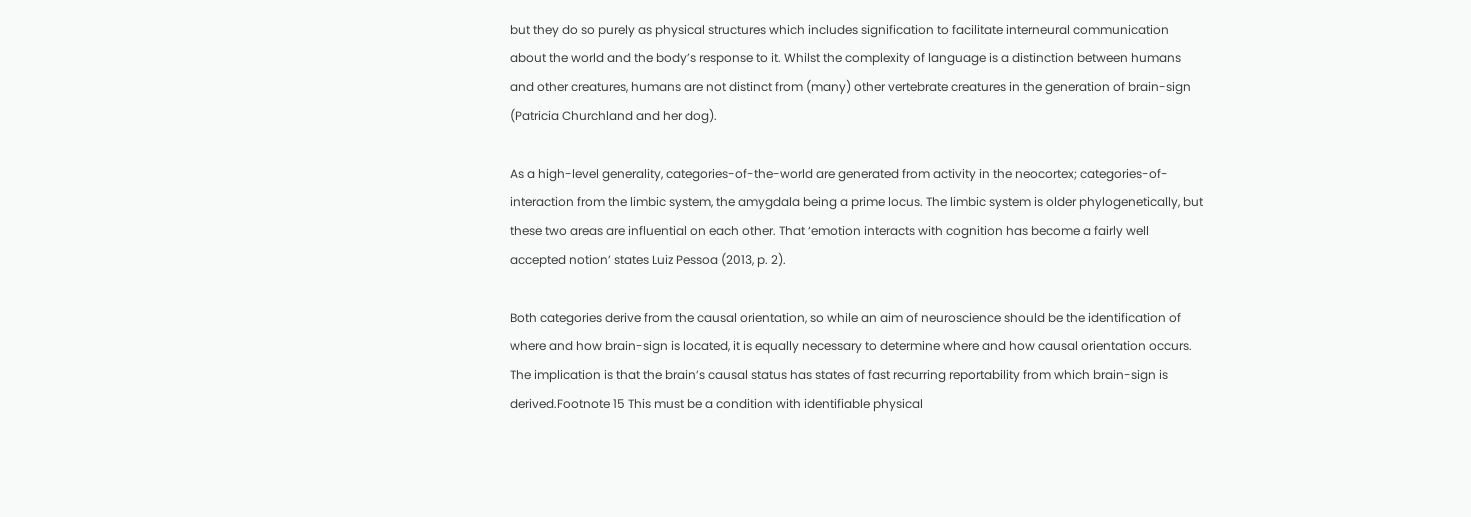but they do so purely as physical structures which includes signification to facilitate interneural communication about the world and the body’s response to it. Whilst the complexity of language is a distinction between humans and other creatures, humans are not distinct from (many) other vertebrate creatures in the generation of brain-sign (Patricia Churchland and her dog).

As a high-level generality, categories-of-the-world are generated from activity in the neocortex; categories-of-interaction from the limbic system, the amygdala being a prime locus. The limbic system is older phylogenetically, but these two areas are influential on each other. That ‘emotion interacts with cognition has become a fairly well accepted notion’ states Luiz Pessoa (2013, p. 2).

Both categories derive from the causal orientation, so while an aim of neuroscience should be the identification of where and how brain-sign is located, it is equally necessary to determine where and how causal orientation occurs. The implication is that the brain’s causal status has states of fast recurring reportability from which brain-sign is derived.Footnote 15 This must be a condition with identifiable physical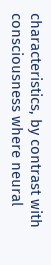characteristics, by contrast with consciousness where neural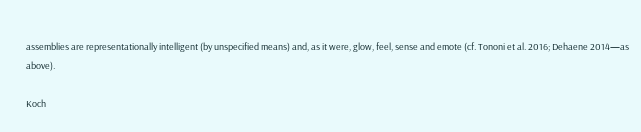assemblies are representationally intelligent (by unspecified means) and, as it were, glow, feel, sense and emote (cf. Tononi et al. 2016; Dehaene 2014—as above).

Koch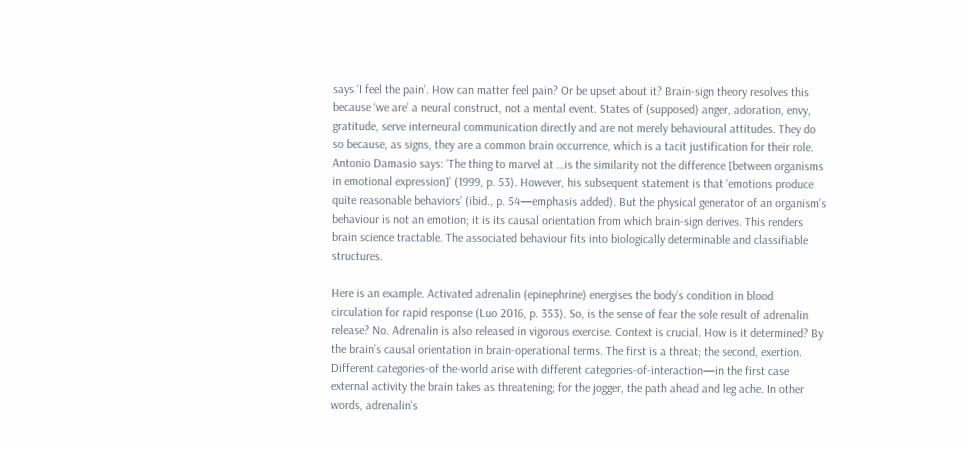says ‘I feel the pain’. How can matter feel pain? Or be upset about it? Brain-sign theory resolves this because ‘we are’ a neural construct, not a mental event. States of (supposed) anger, adoration, envy, gratitude, serve interneural communication directly and are not merely behavioural attitudes. They do so because, as signs, they are a common brain occurrence, which is a tacit justification for their role. Antonio Damasio says: ‘The thing to marvel at …is the similarity not the difference [between organisms in emotional expression]’ (1999, p. 53). However, his subsequent statement is that ‘emotions produce quite reasonable behaviors’ (ibid., p. 54—emphasis added). But the physical generator of an organism’s behaviour is not an emotion; it is its causal orientation from which brain-sign derives. This renders brain science tractable. The associated behaviour fits into biologically determinable and classifiable structures.

Here is an example. Activated adrenalin (epinephrine) energises the body’s condition in blood circulation for rapid response (Luo 2016, p. 353). So, is the sense of fear the sole result of adrenalin release? No. Adrenalin is also released in vigorous exercise. Context is crucial. How is it determined? By the brain’s causal orientation in brain-operational terms. The first is a threat; the second, exertion. Different categories-of the-world arise with different categories-of-interaction—in the first case external activity the brain takes as threatening; for the jogger, the path ahead and leg ache. In other words, adrenalin’s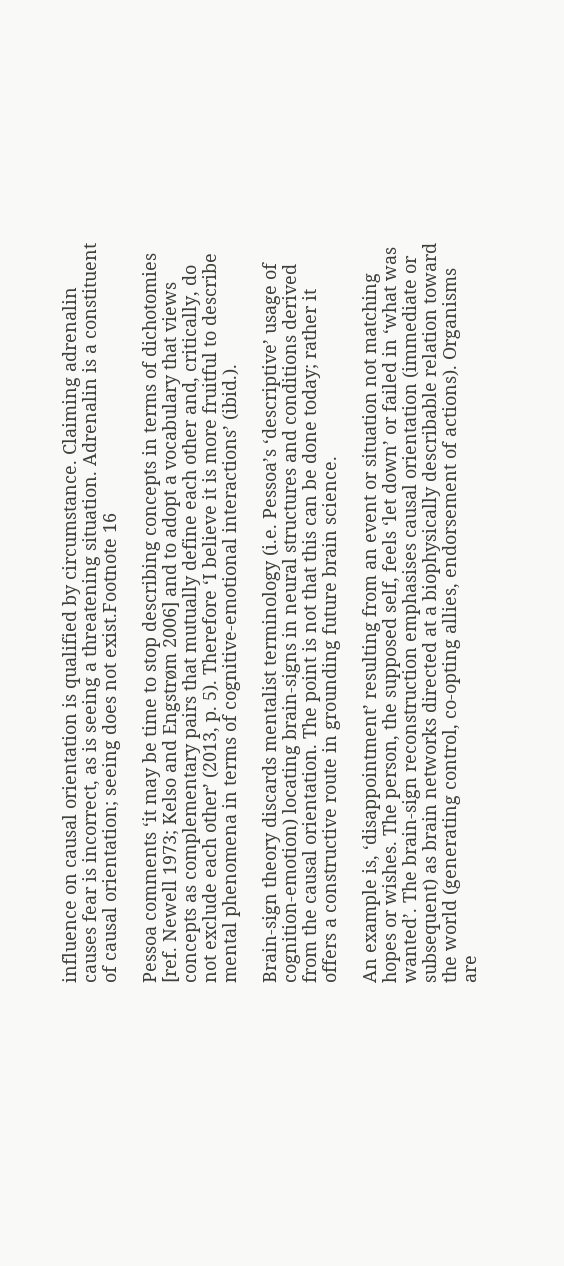influence on causal orientation is qualified by circumstance. Claiming adrenalin causes fear is incorrect, as is seeing a threatening situation. Adrenalin is a constituent of causal orientation; seeing does not exist.Footnote 16

Pessoa comments ‘it may be time to stop describing concepts in terms of dichotomies [ref. Newell 1973; Kelso and Engstrøm 2006] and to adopt a vocabulary that views concepts as complementary pairs that mutually define each other and, critically, do not exclude each other’ (2013, p. 5). Therefore ‘I believe it is more fruitful to describe mental phenomena in terms of cognitive-emotional interactions’ (ibid.).

Brain-sign theory discards mentalist terminology (i.e. Pessoa’s ‘descriptive’ usage of cognition-emotion) locating brain-signs in neural structures and conditions derived from the causal orientation. The point is not that this can be done today; rather it offers a constructive route in grounding future brain science.

An example is, ‘disappointment’ resulting from an event or situation not matching hopes or wishes. The person, the supposed self, feels ‘let down’ or failed in ‘what was wanted’. The brain-sign reconstruction emphasises causal orientation (immediate or subsequent) as brain networks directed at a biophysically describable relation toward the world (generating control, co-opting allies, endorsement of actions). Organisms are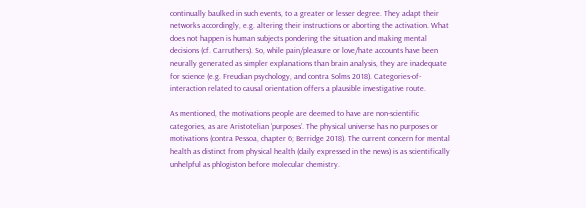continually baulked in such events, to a greater or lesser degree. They adapt their networks accordingly, e.g. altering their instructions or aborting the activation. What does not happen is human subjects pondering the situation and making mental decisions (cf. Carruthers). So, while pain/pleasure or love/hate accounts have been neurally generated as simpler explanations than brain analysis, they are inadequate for science (e.g. Freudian psychology, and contra Solms 2018). Categories-of-interaction related to causal orientation offers a plausible investigative route.

As mentioned, the motivations people are deemed to have are non-scientific categories, as are Aristotelian ‘purposes’. The physical universe has no purposes or motivations (contra Pessoa, chapter 6; Berridge 2018). The current concern for mental health as distinct from physical health (daily expressed in the news) is as scientifically unhelpful as phlogiston before molecular chemistry.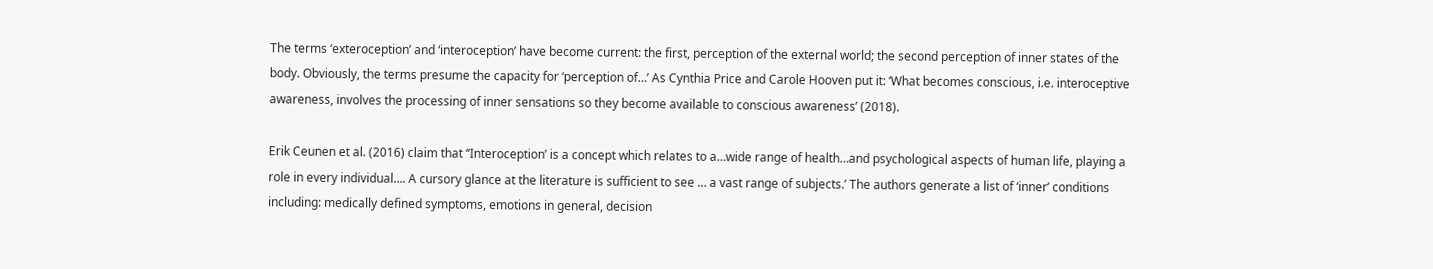The terms ‘exteroception’ and ‘interoception’ have become current: the first, perception of the external world; the second perception of inner states of the body. Obviously, the terms presume the capacity for ‘perception of…’ As Cynthia Price and Carole Hooven put it: ‘What becomes conscious, i.e. interoceptive awareness, involves the processing of inner sensations so they become available to conscious awareness’ (2018).

Erik Ceunen et al. (2016) claim that ‘‘Interoception’ is a concept which relates to a…wide range of health…and psychological aspects of human life, playing a role in every individual…. A cursory glance at the literature is sufficient to see … a vast range of subjects.’ The authors generate a list of ‘inner’ conditions including: medically defined symptoms, emotions in general, decision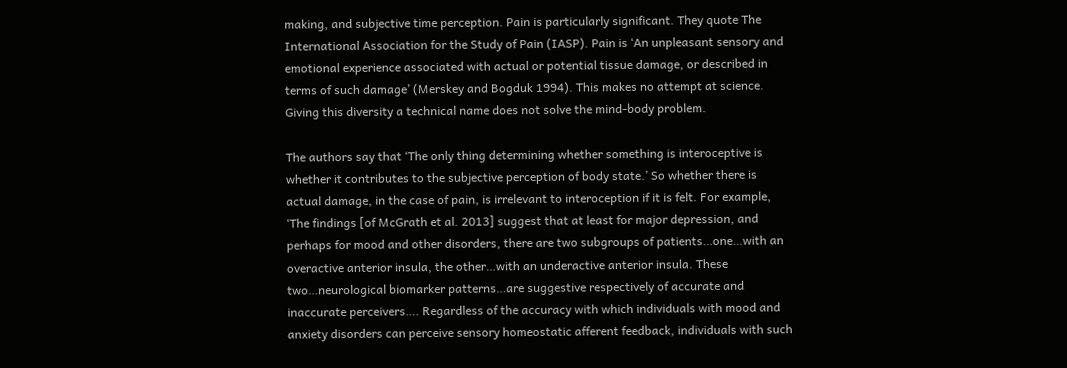making, and subjective time perception. Pain is particularly significant. They quote The International Association for the Study of Pain (IASP). Pain is ‘An unpleasant sensory and emotional experience associated with actual or potential tissue damage, or described in terms of such damage’ (Merskey and Bogduk 1994). This makes no attempt at science. Giving this diversity a technical name does not solve the mind-body problem.

The authors say that ‘The only thing determining whether something is interoceptive is whether it contributes to the subjective perception of body state.’ So whether there is actual damage, in the case of pain, is irrelevant to interoception if it is felt. For example, ‘The findings [of McGrath et al. 2013] suggest that at least for major depression, and perhaps for mood and other disorders, there are two subgroups of patients…one…with an overactive anterior insula, the other…with an underactive anterior insula. These two…neurological biomarker patterns…are suggestive respectively of accurate and inaccurate perceivers…. Regardless of the accuracy with which individuals with mood and anxiety disorders can perceive sensory homeostatic afferent feedback, individuals with such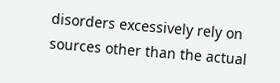disorders excessively rely on sources other than the actual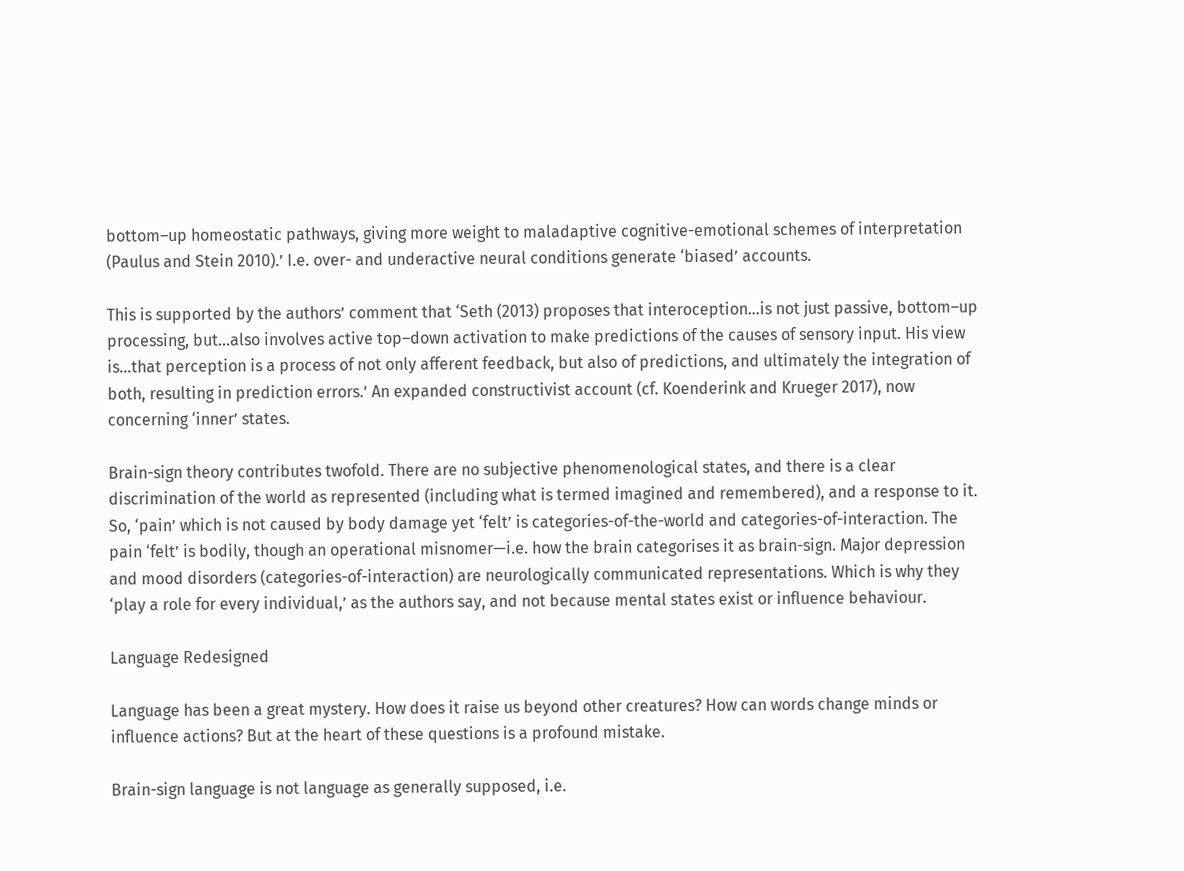bottom–up homeostatic pathways, giving more weight to maladaptive cognitive-emotional schemes of interpretation (Paulus and Stein 2010).’ I.e. over- and underactive neural conditions generate ‘biased’ accounts.

This is supported by the authors’ comment that ‘Seth (2013) proposes that interoception…is not just passive, bottom–up processing, but…also involves active top–down activation to make predictions of the causes of sensory input. His view is…that perception is a process of not only afferent feedback, but also of predictions, and ultimately the integration of both, resulting in prediction errors.’ An expanded constructivist account (cf. Koenderink and Krueger 2017), now concerning ‘inner’ states.

Brain-sign theory contributes twofold. There are no subjective phenomenological states, and there is a clear discrimination of the world as represented (including what is termed imagined and remembered), and a response to it. So, ‘pain’ which is not caused by body damage yet ‘felt’ is categories-of-the-world and categories-of-interaction. The pain ‘felt’ is bodily, though an operational misnomer—i.e. how the brain categorises it as brain-sign. Major depression and mood disorders (categories-of-interaction) are neurologically communicated representations. Which is why they ‘play a role for every individual,’ as the authors say, and not because mental states exist or influence behaviour.

Language Redesigned

Language has been a great mystery. How does it raise us beyond other creatures? How can words change minds or influence actions? But at the heart of these questions is a profound mistake.

Brain-sign language is not language as generally supposed, i.e.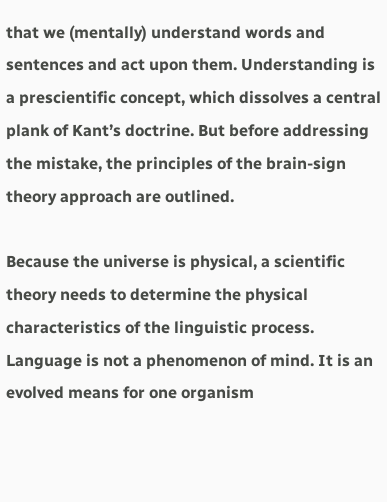that we (mentally) understand words and sentences and act upon them. Understanding is a prescientific concept, which dissolves a central plank of Kant’s doctrine. But before addressing the mistake, the principles of the brain-sign theory approach are outlined.

Because the universe is physical, a scientific theory needs to determine the physical characteristics of the linguistic process. Language is not a phenomenon of mind. It is an evolved means for one organism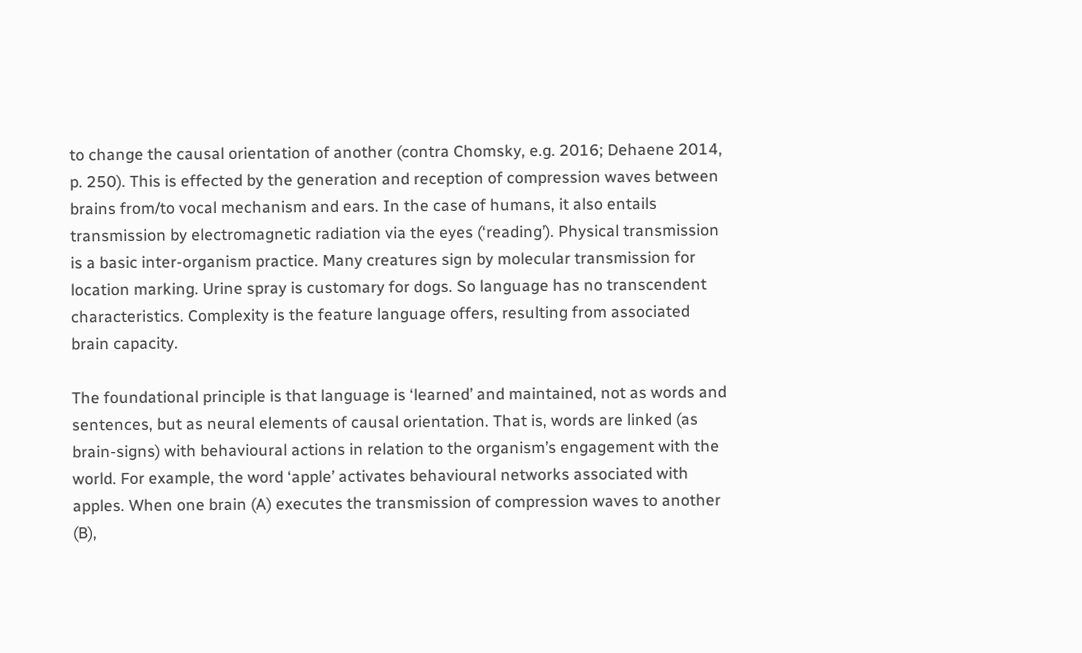to change the causal orientation of another (contra Chomsky, e.g. 2016; Dehaene 2014, p. 250). This is effected by the generation and reception of compression waves between brains from/to vocal mechanism and ears. In the case of humans, it also entails transmission by electromagnetic radiation via the eyes (‘reading’). Physical transmission is a basic inter-organism practice. Many creatures sign by molecular transmission for location marking. Urine spray is customary for dogs. So language has no transcendent characteristics. Complexity is the feature language offers, resulting from associated brain capacity.

The foundational principle is that language is ‘learned’ and maintained, not as words and sentences, but as neural elements of causal orientation. That is, words are linked (as brain-signs) with behavioural actions in relation to the organism’s engagement with the world. For example, the word ‘apple’ activates behavioural networks associated with apples. When one brain (A) executes the transmission of compression waves to another (B),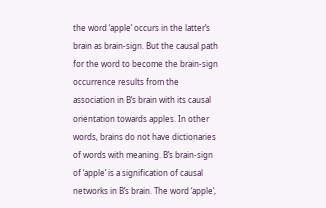the word ‘apple’ occurs in the latter’s brain as brain-sign. But the causal path for the word to become the brain-sign occurrence results from the association in B’s brain with its causal orientation towards apples. In other words, brains do not have dictionaries of words with meaning. B’s brain-sign of ‘apple’ is a signification of causal networks in B’s brain. The word ‘apple’,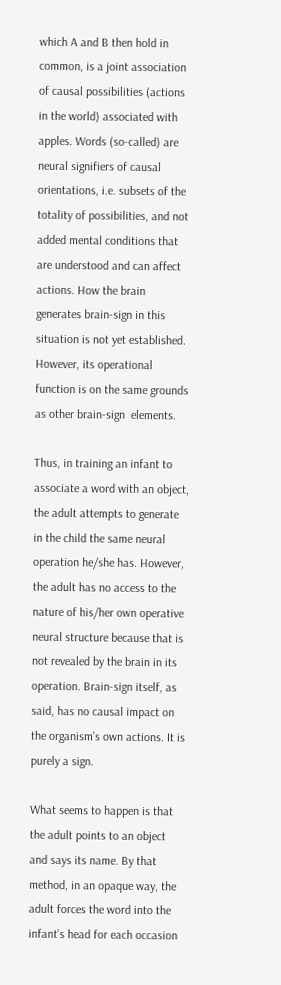which A and B then hold in common, is a joint association of causal possibilities (actions in the world) associated with apples. Words (so-called) are neural signifiers of causal orientations, i.e. subsets of the totality of possibilities, and not added mental conditions that are understood and can affect actions. How the brain generates brain-sign in this situation is not yet established. However, its operational function is on the same grounds as other brain-sign  elements.

Thus, in training an infant to associate a word with an object, the adult attempts to generate in the child the same neural operation he/she has. However, the adult has no access to the nature of his/her own operative neural structure because that is not revealed by the brain in its operation. Brain-sign itself, as said, has no causal impact on the organism’s own actions. It is purely a sign.

What seems to happen is that the adult points to an object and says its name. By that method, in an opaque way, the adult forces the word into the infant’s head for each occasion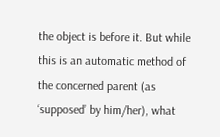the object is before it. But while this is an automatic method of the concerned parent (as ‘supposed’ by him/her), what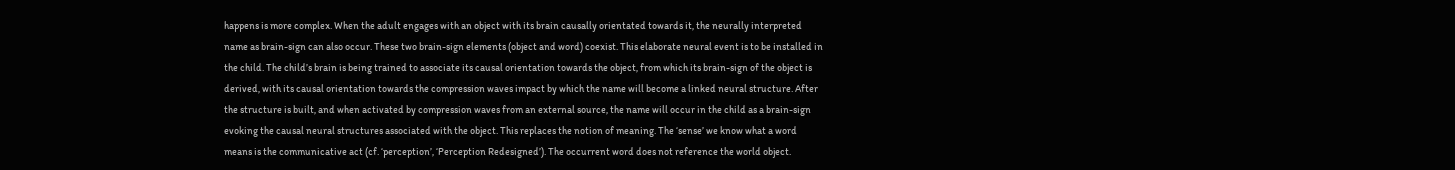happens is more complex. When the adult engages with an object with its brain causally orientated towards it, the neurally interpreted name as brain-sign can also occur. These two brain-sign elements (object and word) coexist. This elaborate neural event is to be installed in the child. The child’s brain is being trained to associate its causal orientation towards the object, from which its brain-sign of the object is derived, with its causal orientation towards the compression waves impact by which the name will become a linked neural structure. After the structure is built, and when activated by compression waves from an external source, the name will occur in the child as a brain-sign evoking the causal neural structures associated with the object. This replaces the notion of meaning. The ‘sense’ we know what a word means is the communicative act (cf. ‘perception’, ‘Perception Redesigned’). The occurrent word does not reference the world object.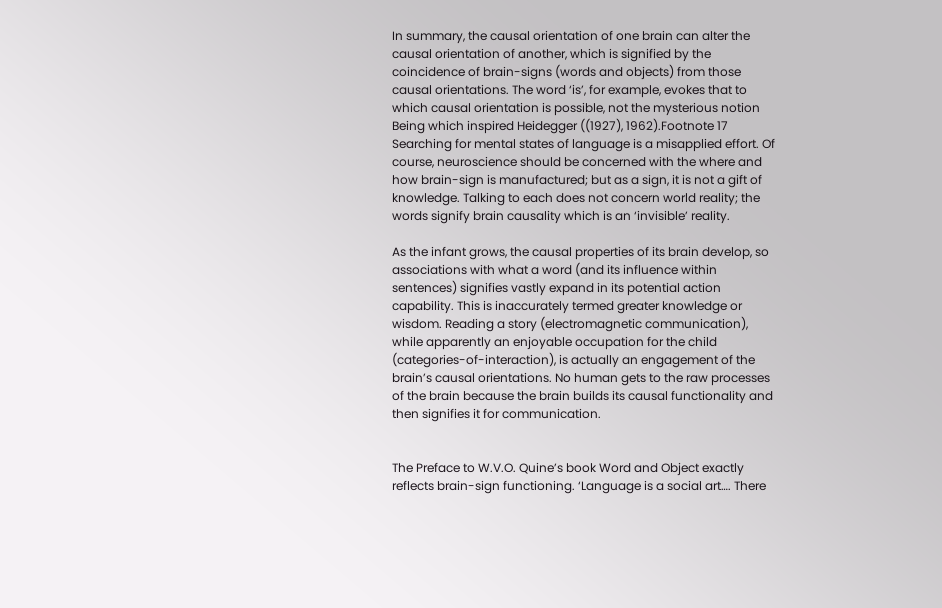In summary, the causal orientation of one brain can alter the causal orientation of another, which is signified by the coincidence of brain-signs (words and objects) from those causal orientations. The word ‘is’, for example, evokes that to which causal orientation is possible, not the mysterious notion Being which inspired Heidegger ((1927), 1962).Footnote 17 Searching for mental states of language is a misapplied effort. Of course, neuroscience should be concerned with the where and how brain-sign is manufactured; but as a sign, it is not a gift of knowledge. Talking to each does not concern world reality; the words signify brain causality which is an ‘invisible’ reality.

As the infant grows, the causal properties of its brain develop, so associations with what a word (and its influence within sentences) signifies vastly expand in its potential action  capability. This is inaccurately termed greater knowledge or wisdom. Reading a story (electromagnetic communication), while apparently an enjoyable occupation for the child (categories-of-interaction), is actually an engagement of the brain’s causal orientations. No human gets to the raw processes of the brain because the brain builds its causal functionality and then signifies it for communication.


The Preface to W.V.O. Quine’s book Word and Object exactly reflects brain-sign functioning. ‘Language is a social art…. There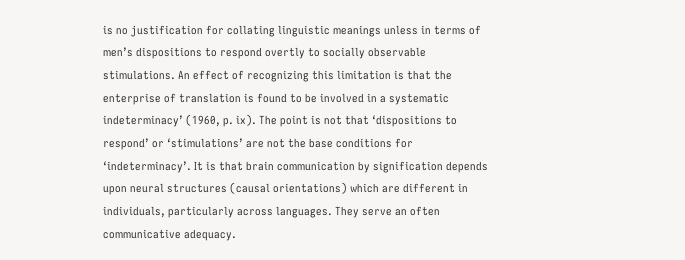is no justification for collating linguistic meanings unless in terms of men’s dispositions to respond overtly to socially observable stimulations. An effect of recognizing this limitation is that the enterprise of translation is found to be involved in a systematic indeterminacy’ (1960, p. ix). The point is not that ‘dispositions to respond’ or ‘stimulations’ are not the base conditions for ‘indeterminacy’. It is that brain communication by signification depends upon neural structures (causal orientations) which are different in individuals, particularly across languages. They serve an often communicative adequacy.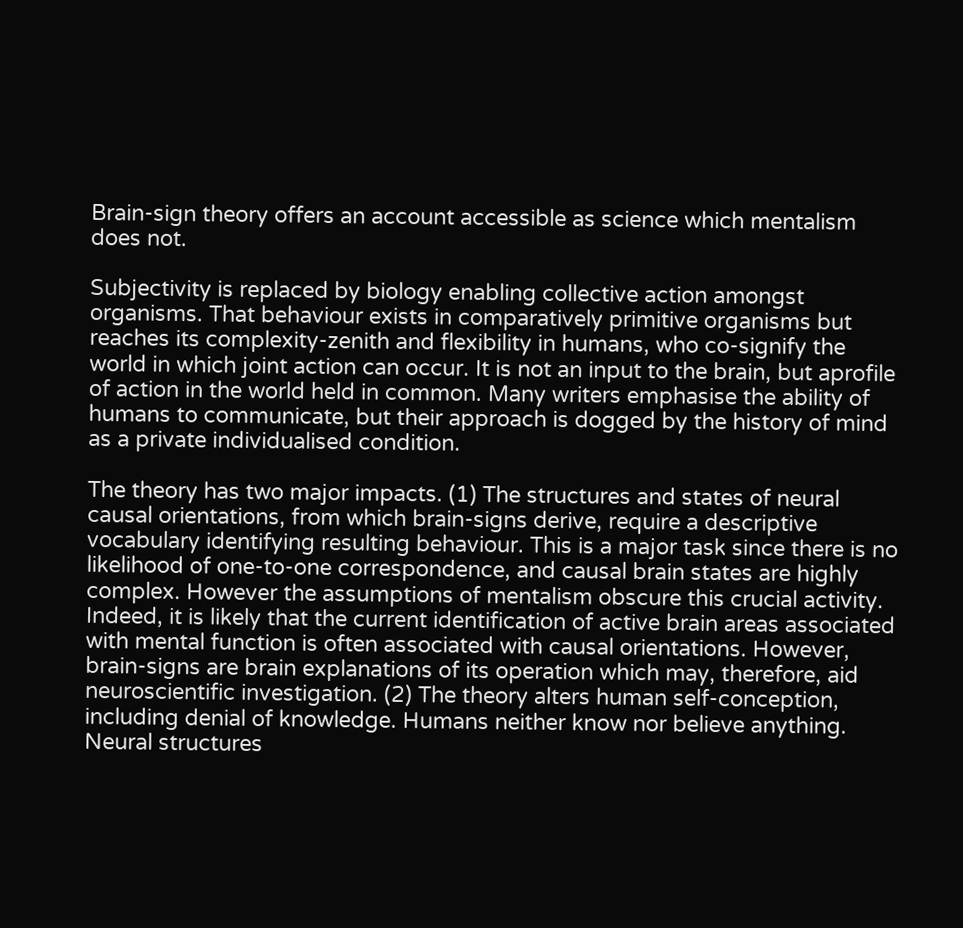Brain-sign theory offers an account accessible as science which mentalism does not.

Subjectivity is replaced by biology enabling collective action amongst organisms. That behaviour exists in comparatively primitive organisms but reaches its complexity-zenith and flexibility in humans, who co-signify the world in which joint action can occur. It is not an input to the brain, but aprofile of action in the world held in common. Many writers emphasise the ability of humans to communicate, but their approach is dogged by the history of mind as a private individualised condition.

The theory has two major impacts. (1) The structures and states of neural causal orientations, from which brain-signs derive, require a descriptive vocabulary identifying resulting behaviour. This is a major task since there is no likelihood of one-to-one correspondence, and causal brain states are highly complex. However the assumptions of mentalism obscure this crucial activity. Indeed, it is likely that the current identification of active brain areas associated with mental function is often associated with causal orientations. However, brain-signs are brain explanations of its operation which may, therefore, aid neuroscientific investigation. (2) The theory alters human self-conception, including denial of knowledge. Humans neither know nor believe anything. Neural structures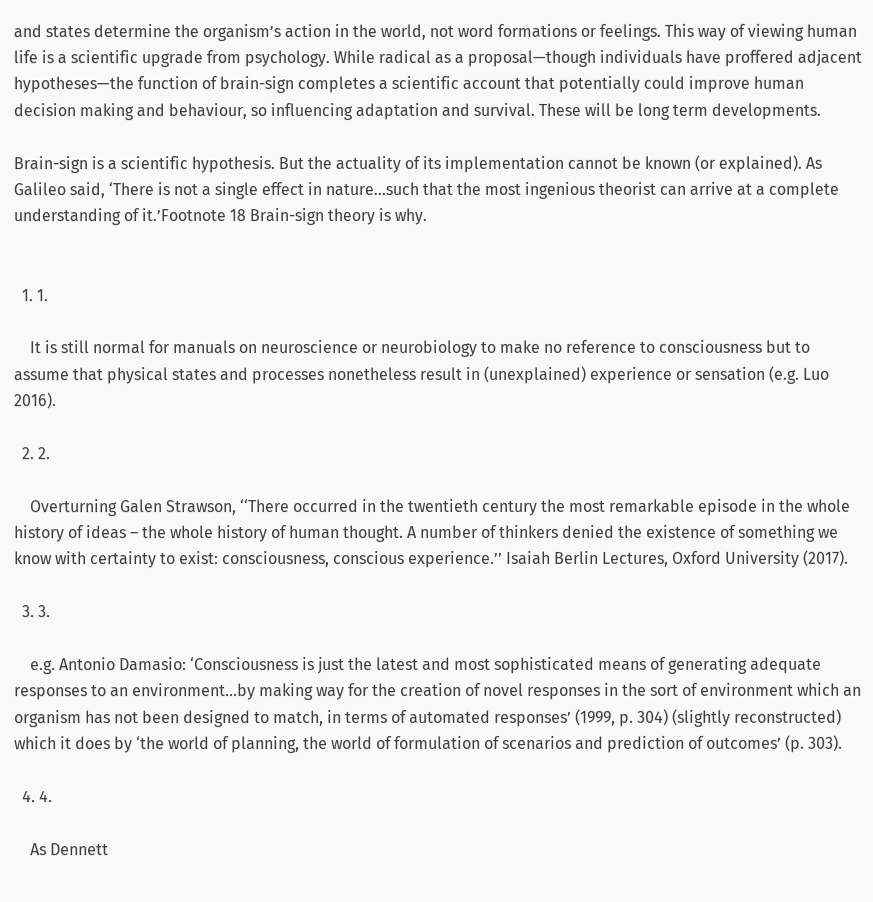and states determine the organism’s action in the world, not word formations or feelings. This way of viewing human life is a scientific upgrade from psychology. While radical as a proposal—though individuals have proffered adjacent hypotheses—the function of brain-sign completes a scientific account that potentially could improve human decision making and behaviour, so influencing adaptation and survival. These will be long term developments.

Brain-sign is a scientific hypothesis. But the actuality of its implementation cannot be known (or explained). As Galileo said, ‘There is not a single effect in nature…such that the most ingenious theorist can arrive at a complete understanding of it.’Footnote 18 Brain-sign theory is why.


  1. 1.

    It is still normal for manuals on neuroscience or neurobiology to make no reference to consciousness but to assume that physical states and processes nonetheless result in (unexplained) experience or sensation (e.g. Luo 2016).

  2. 2.

    Overturning Galen Strawson, ‘‘There occurred in the twentieth century the most remarkable episode in the whole history of ideas – the whole history of human thought. A number of thinkers denied the existence of something we know with certainty to exist: consciousness, conscious experience.’’ Isaiah Berlin Lectures, Oxford University (2017).

  3. 3.

    e.g. Antonio Damasio: ‘Consciousness is just the latest and most sophisticated means of generating adequate responses to an environment…by making way for the creation of novel responses in the sort of environment which an organism has not been designed to match, in terms of automated responses’ (1999, p. 304) (slightly reconstructed) which it does by ‘the world of planning, the world of formulation of scenarios and prediction of outcomes’ (p. 303).

  4. 4.

    As Dennett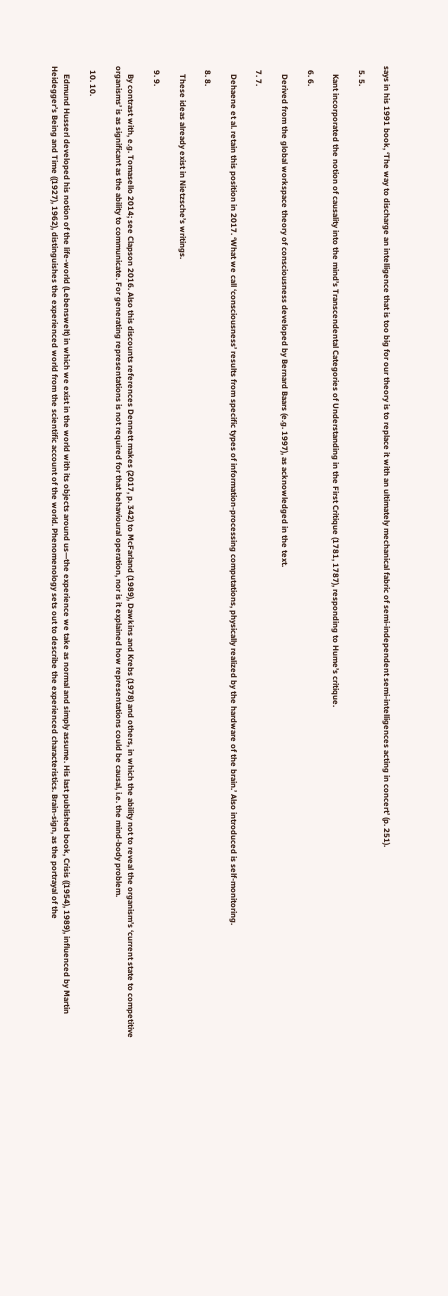says in his 1991 book, ‘The way to discharge an intelligence that is too big for our theory is to replace it with an ultimately mechanical fabric of semi-independent semi-intelligences acting in concert’ (p. 251).

  5. 5.

    Kant incorporated the notion of causality into the mind’s Transcendental Categories of Understanding in the First Critique (1781, 1787), responding to Hume’s critique.

  6. 6.

    Derived from the global workspace theory of consciousness developed by Bernard Baars (e.g. 1997), as acknowledged in the text.

  7. 7.

    Dehaene et al. retain this position in 2017. ‘What we call ‘consciousness’ results from specific types of information-processing computations, physically realized by the hardware of the brain.’ Also introduced is self-monitoring.

  8. 8.

    These ideas already exist in Nietzsche’s writings.

  9. 9.

    By contrast with, e.g. Tomasello 2014; see Clapson 2016. Also this discounts references Dennett makes (2017, p. 342) to McFarland (1989), Dawkins and Krebs (1978) and others, in which the ability not to reveal the organism’s ‘current state to competitive organisms’ is as significant as the ability to communicate. For generating representations is not required for that behavioural operation, nor is it explained how representations could be causal, i.e. the mind-body problem.

  10. 10.

    Edmund Husserl developed his notion of the life-world (Lebenswelt) in which we exist in the world with its objects around us—the experience we take as normal and simply assume. His last published book, Crisis ((1954), 1989), influenced by Martin Heidegger’s Being and Time ((1927), 1962), distinguishes the experienced world from the scientific account of the world. Phenomenology sets out to describe the experienced characteristics. Brain-sign, as the portrayal of the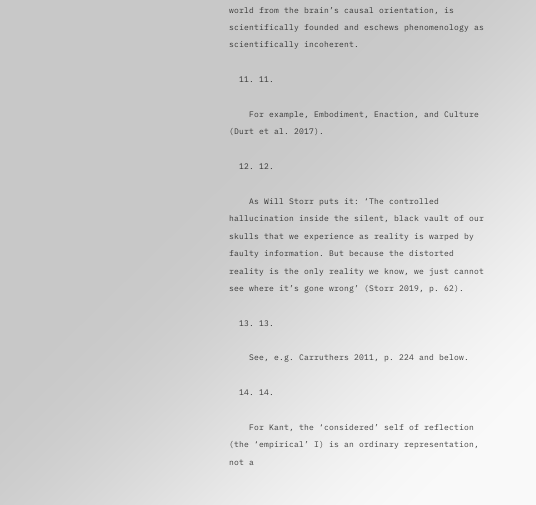world from the brain’s causal orientation, is scientifically founded and eschews phenomenology as scientifically incoherent.

  11. 11.

    For example, Embodiment, Enaction, and Culture (Durt et al. 2017).

  12. 12.

    As Will Storr puts it: ‘The controlled hallucination inside the silent, black vault of our skulls that we experience as reality is warped by faulty information. But because the distorted reality is the only reality we know, we just cannot see where it’s gone wrong’ (Storr 2019, p. 62).

  13. 13.

    See, e.g. Carruthers 2011, p. 224 and below.

  14. 14.

    For Kant, the ‘considered’ self of reflection (the ‘empirical’ I) is an ordinary representation, not a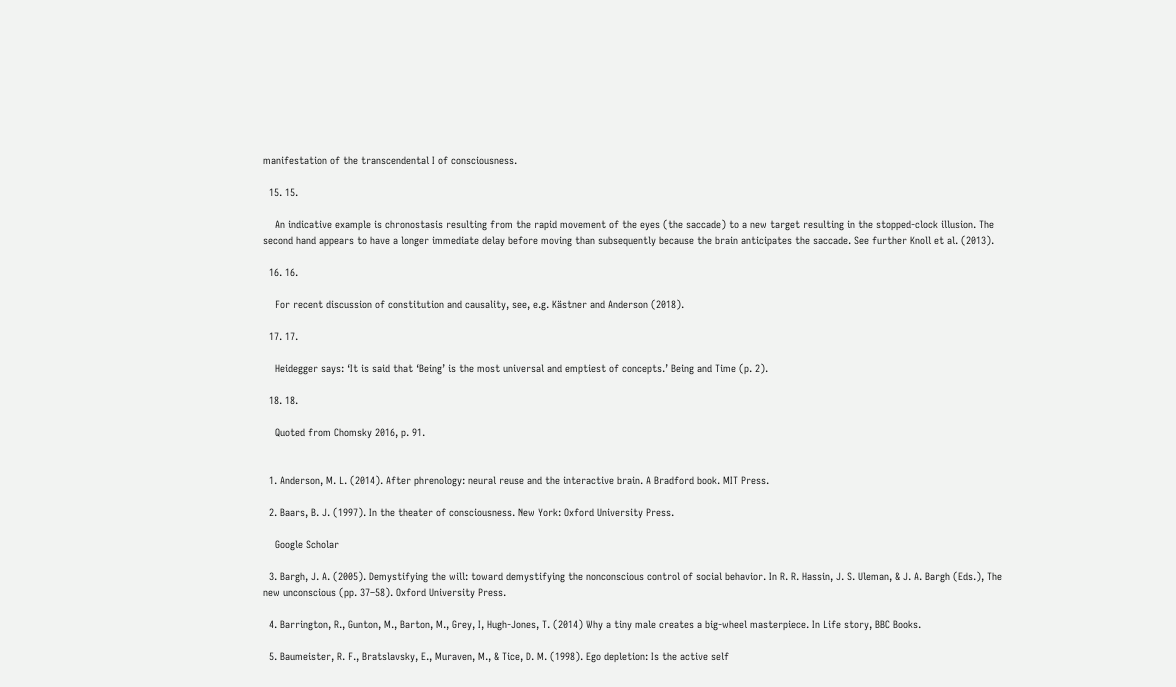manifestation of the transcendental I of consciousness.

  15. 15.

    An indicative example is chronostasis resulting from the rapid movement of the eyes (the saccade) to a new target resulting in the stopped-clock illusion. The second hand appears to have a longer immediate delay before moving than subsequently because the brain anticipates the saccade. See further Knoll et al. (2013).

  16. 16.

    For recent discussion of constitution and causality, see, e.g. Kästner and Anderson (2018).

  17. 17.

    Heidegger says: ‘It is said that ‘Being’ is the most universal and emptiest of concepts.’ Being and Time (p. 2).

  18. 18.

    Quoted from Chomsky 2016, p. 91.


  1. Anderson, M. L. (2014). After phrenology: neural reuse and the interactive brain. A Bradford book. MIT Press.

  2. Baars, B. J. (1997). In the theater of consciousness. New York: Oxford University Press.

    Google Scholar

  3. Bargh, J. A. (2005). Demystifying the will: toward demystifying the nonconscious control of social behavior. In R. R. Hassin, J. S. Uleman, & J. A. Bargh (Eds.), The new unconscious (pp. 37–58). Oxford University Press.

  4. Barrington, R., Gunton, M., Barton, M., Grey, I, Hugh-Jones, T. (2014) Why a tiny male creates a big-wheel masterpiece. In Life story, BBC Books.

  5. Baumeister, R. F., Bratslavsky, E., Muraven, M., & Tice, D. M. (1998). Ego depletion: Is the active self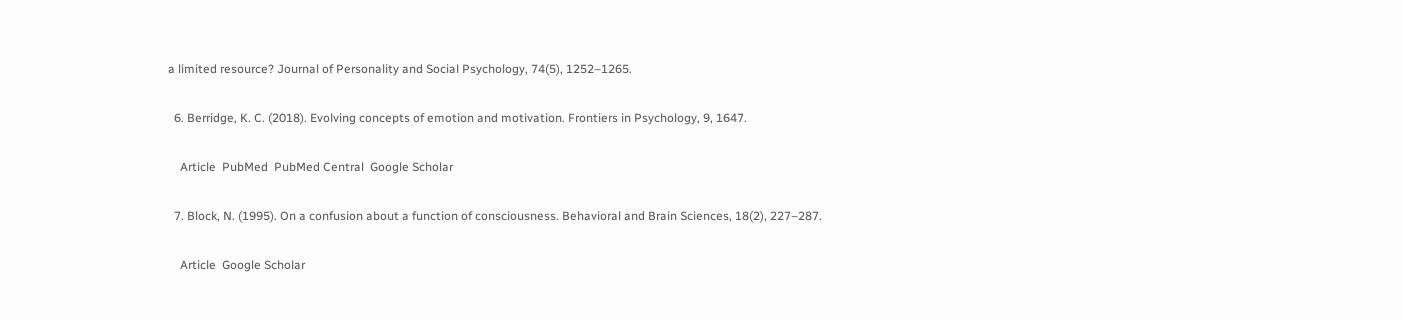a limited resource? Journal of Personality and Social Psychology, 74(5), 1252–1265.

  6. Berridge, K. C. (2018). Evolving concepts of emotion and motivation. Frontiers in Psychology, 9, 1647.

    Article  PubMed  PubMed Central  Google Scholar

  7. Block, N. (1995). On a confusion about a function of consciousness. Behavioral and Brain Sciences, 18(2), 227–287.

    Article  Google Scholar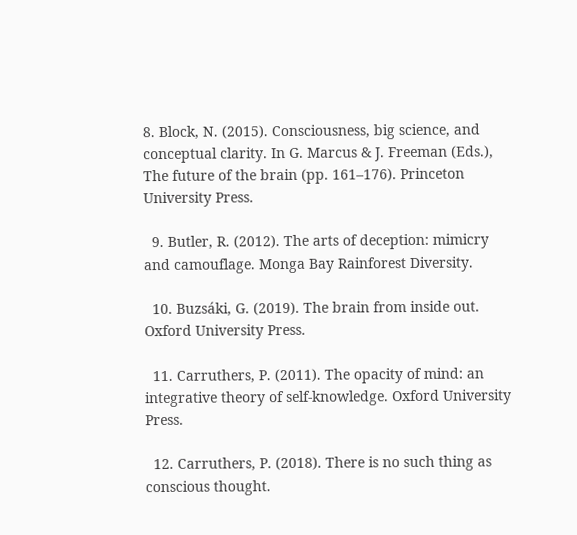8. Block, N. (2015). Consciousness, big science, and conceptual clarity. In G. Marcus & J. Freeman (Eds.), The future of the brain (pp. 161–176). Princeton University Press.

  9. Butler, R. (2012). The arts of deception: mimicry and camouflage. Monga Bay Rainforest Diversity.

  10. Buzsáki, G. (2019). The brain from inside out. Oxford University Press.

  11. Carruthers, P. (2011). The opacity of mind: an integrative theory of self-knowledge. Oxford University Press.

  12. Carruthers, P. (2018). There is no such thing as conscious thought.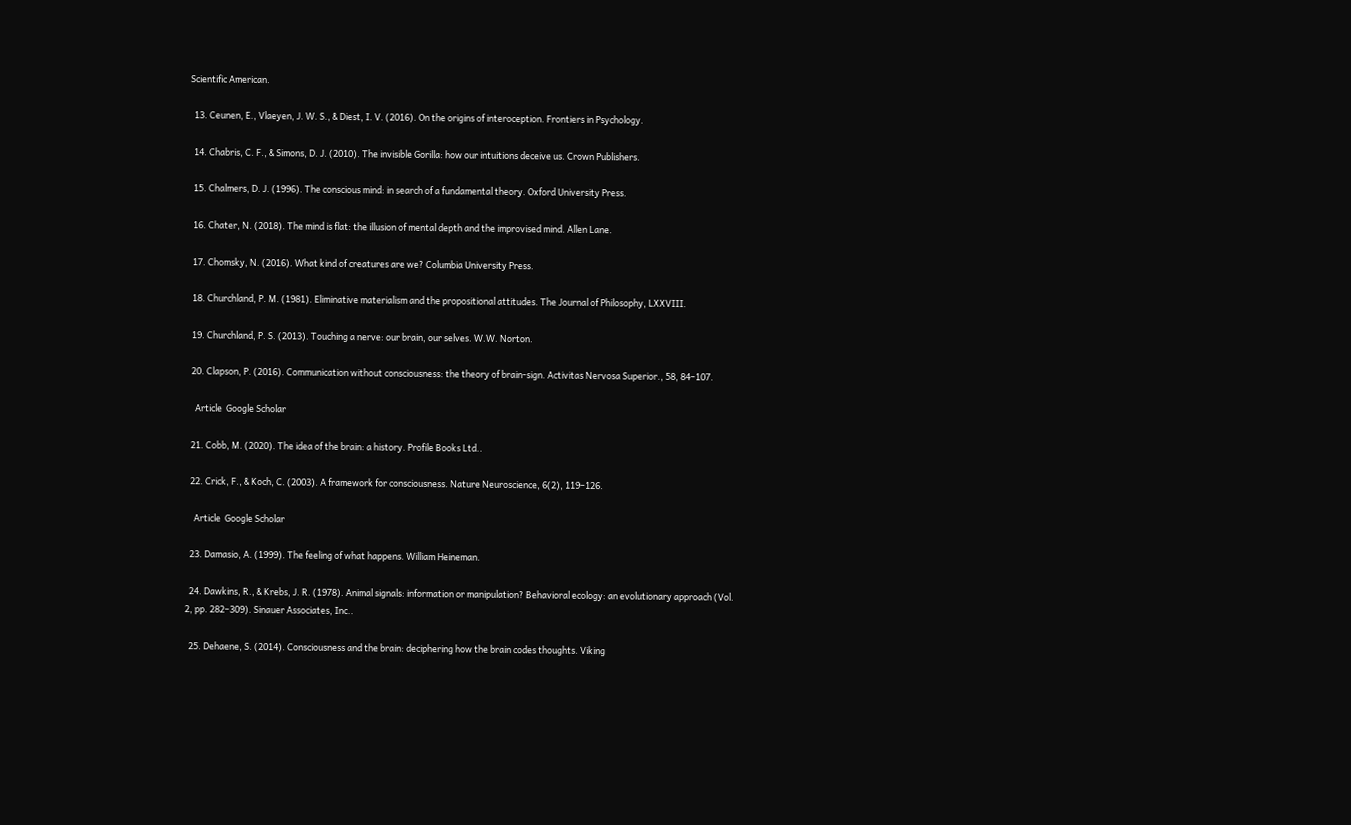Scientific American.

  13. Ceunen, E., Vlaeyen, J. W. S., & Diest, I. V. (2016). On the origins of interoception. Frontiers in Psychology.

  14. Chabris, C. F., & Simons, D. J. (2010). The invisible Gorilla: how our intuitions deceive us. Crown Publishers.

  15. Chalmers, D. J. (1996). The conscious mind: in search of a fundamental theory. Oxford University Press.

  16. Chater, N. (2018). The mind is flat: the illusion of mental depth and the improvised mind. Allen Lane.

  17. Chomsky, N. (2016). What kind of creatures are we? Columbia University Press.

  18. Churchland, P. M. (1981). Eliminative materialism and the propositional attitudes. The Journal of Philosophy, LXXVIII.

  19. Churchland, P. S. (2013). Touching a nerve: our brain, our selves. W.W. Norton.

  20. Clapson, P. (2016). Communication without consciousness: the theory of brain-sign. Activitas Nervosa Superior., 58, 84–107.

    Article  Google Scholar

  21. Cobb, M. (2020). The idea of the brain: a history. Profile Books Ltd..

  22. Crick, F., & Koch, C. (2003). A framework for consciousness. Nature Neuroscience, 6(2), 119–126.

    Article  Google Scholar

  23. Damasio, A. (1999). The feeling of what happens. William Heineman.

  24. Dawkins, R., & Krebs, J. R. (1978). Animal signals: information or manipulation? Behavioral ecology: an evolutionary approach (Vol. 2, pp. 282–309). Sinauer Associates, Inc..

  25. Dehaene, S. (2014). Consciousness and the brain: deciphering how the brain codes thoughts. Viking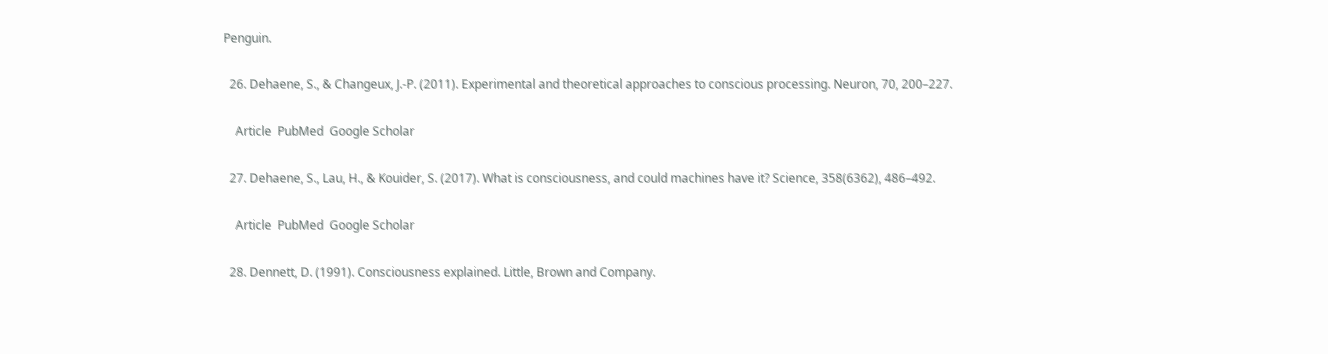Penguin.

  26. Dehaene, S., & Changeux, J.-P. (2011). Experimental and theoretical approaches to conscious processing. Neuron, 70, 200–227.

    Article  PubMed  Google Scholar

  27. Dehaene, S., Lau, H., & Kouider, S. (2017). What is consciousness, and could machines have it? Science, 358(6362), 486–492.

    Article  PubMed  Google Scholar

  28. Dennett, D. (1991). Consciousness explained. Little, Brown and Company.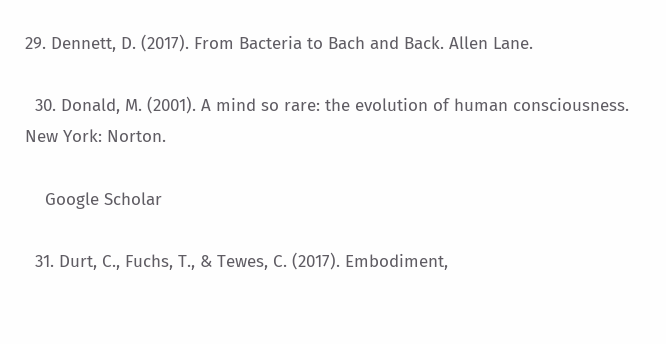29. Dennett, D. (2017). From Bacteria to Bach and Back. Allen Lane.

  30. Donald, M. (2001). A mind so rare: the evolution of human consciousness. New York: Norton.

    Google Scholar

  31. Durt, C., Fuchs, T., & Tewes, C. (2017). Embodiment,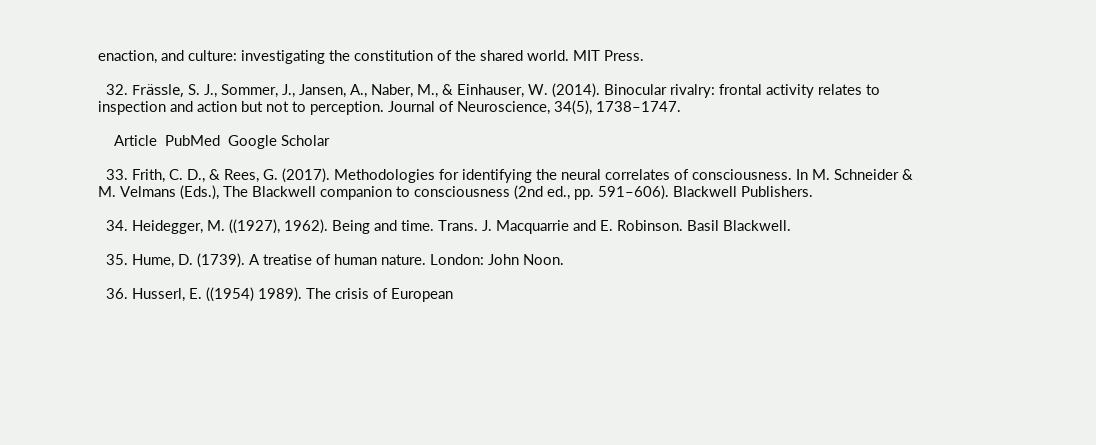enaction, and culture: investigating the constitution of the shared world. MIT Press.

  32. Frässle, S. J., Sommer, J., Jansen, A., Naber, M., & Einhauser, W. (2014). Binocular rivalry: frontal activity relates to inspection and action but not to perception. Journal of Neuroscience, 34(5), 1738–1747.

    Article  PubMed  Google Scholar

  33. Frith, C. D., & Rees, G. (2017). Methodologies for identifying the neural correlates of consciousness. In M. Schneider & M. Velmans (Eds.), The Blackwell companion to consciousness (2nd ed., pp. 591–606). Blackwell Publishers.

  34. Heidegger, M. ((1927), 1962). Being and time. Trans. J. Macquarrie and E. Robinson. Basil Blackwell.

  35. Hume, D. (1739). A treatise of human nature. London: John Noon.

  36. Husserl, E. ((1954) 1989). The crisis of European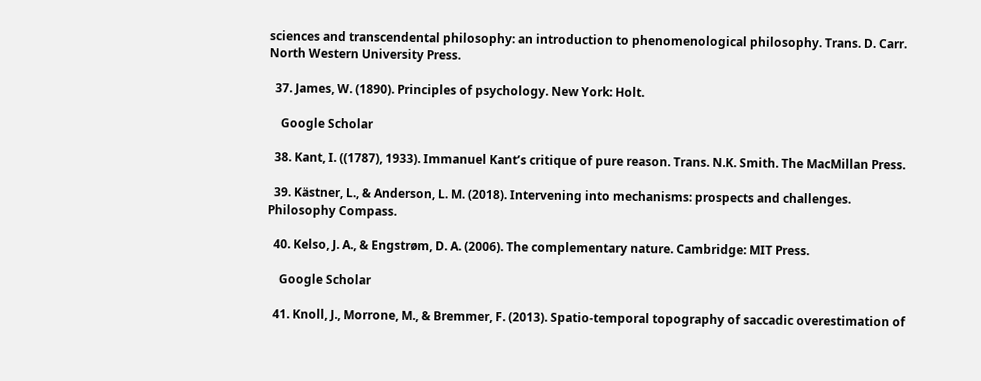sciences and transcendental philosophy: an introduction to phenomenological philosophy. Trans. D. Carr. North Western University Press.

  37. James, W. (1890). Principles of psychology. New York: Holt.

    Google Scholar

  38. Kant, I. ((1787), 1933). Immanuel Kant’s critique of pure reason. Trans. N.K. Smith. The MacMillan Press.

  39. Kästner, L., & Anderson, L. M. (2018). Intervening into mechanisms: prospects and challenges. Philosophy Compass.

  40. Kelso, J. A., & Engstrøm, D. A. (2006). The complementary nature. Cambridge: MIT Press.

    Google Scholar

  41. Knoll, J., Morrone, M., & Bremmer, F. (2013). Spatio-temporal topography of saccadic overestimation of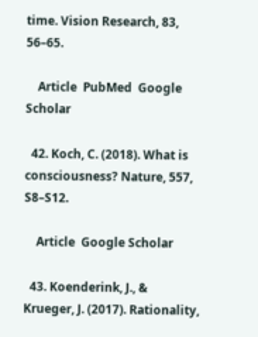time. Vision Research, 83, 56–65.

    Article  PubMed  Google Scholar

  42. Koch, C. (2018). What is consciousness? Nature, 557, S8–S12.

    Article  Google Scholar

  43. Koenderink, J., & Krueger, J. (2017). Rationality,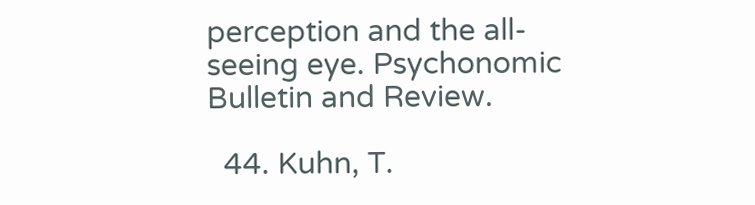perception and the all-seeing eye. Psychonomic Bulletin and Review.

  44. Kuhn, T.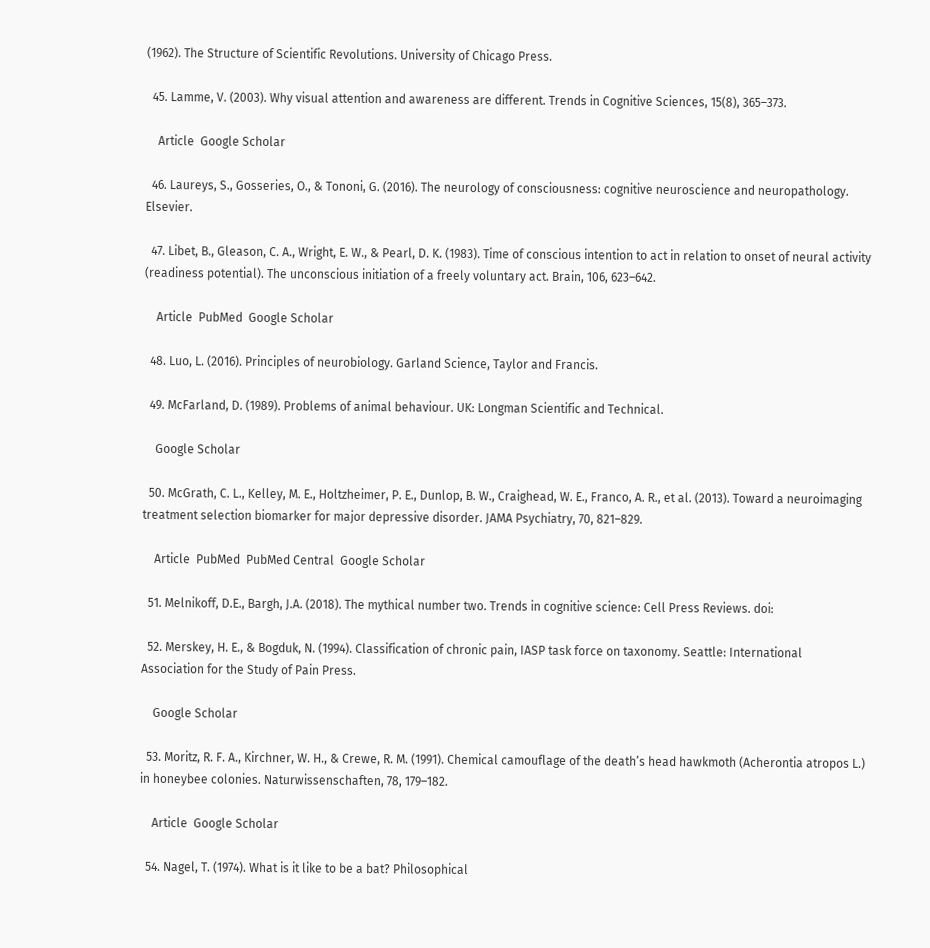(1962). The Structure of Scientific Revolutions. University of Chicago Press.

  45. Lamme, V. (2003). Why visual attention and awareness are different. Trends in Cognitive Sciences, 15(8), 365–373.

    Article  Google Scholar

  46. Laureys, S., Gosseries, O., & Tononi, G. (2016). The neurology of consciousness: cognitive neuroscience and neuropathology. Elsevier.

  47. Libet, B., Gleason, C. A., Wright, E. W., & Pearl, D. K. (1983). Time of conscious intention to act in relation to onset of neural activity (readiness potential). The unconscious initiation of a freely voluntary act. Brain, 106, 623–642.

    Article  PubMed  Google Scholar

  48. Luo, L. (2016). Principles of neurobiology. Garland Science, Taylor and Francis.

  49. McFarland, D. (1989). Problems of animal behaviour. UK: Longman Scientific and Technical.

    Google Scholar

  50. McGrath, C. L., Kelley, M. E., Holtzheimer, P. E., Dunlop, B. W., Craighead, W. E., Franco, A. R., et al. (2013). Toward a neuroimaging treatment selection biomarker for major depressive disorder. JAMA Psychiatry, 70, 821–829.

    Article  PubMed  PubMed Central  Google Scholar

  51. Melnikoff, D.E., Bargh, J.A. (2018). The mythical number two. Trends in cognitive science: Cell Press Reviews. doi:

  52. Merskey, H. E., & Bogduk, N. (1994). Classification of chronic pain, IASP task force on taxonomy. Seattle: International Association for the Study of Pain Press.

    Google Scholar

  53. Moritz, R. F. A., Kirchner, W. H., & Crewe, R. M. (1991). Chemical camouflage of the death’s head hawkmoth (Acherontia atropos L.) in honeybee colonies. Naturwissenschaften, 78, 179–182.

    Article  Google Scholar

  54. Nagel, T. (1974). What is it like to be a bat? Philosophical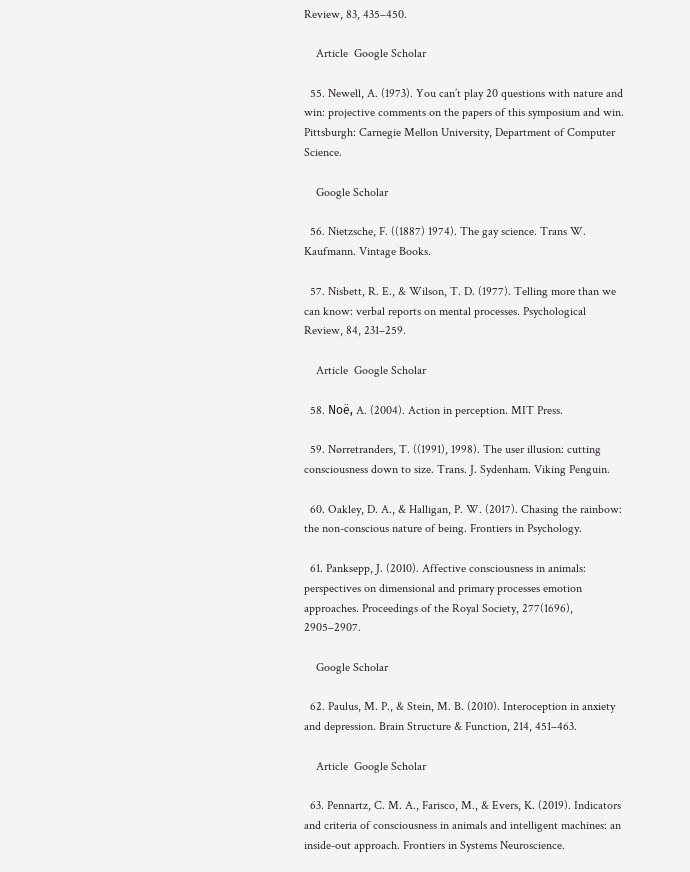Review, 83, 435–450.

    Article  Google Scholar

  55. Newell, A. (1973). You can’t play 20 questions with nature and win: projective comments on the papers of this symposium and win. Pittsburgh: Carnegie Mellon University, Department of Computer Science.

    Google Scholar

  56. Nietzsche, F. ((1887) 1974). The gay science. Trans W. Kaufmann. Vintage Books.

  57. Nisbett, R. E., & Wilson, T. D. (1977). Telling more than we can know: verbal reports on mental processes. Psychological Review, 84, 231–259.

    Article  Google Scholar

  58. Noё, A. (2004). Action in perception. MIT Press.

  59. Nørretranders, T. ((1991), 1998). The user illusion: cutting consciousness down to size. Trans. J. Sydenham. Viking Penguin.

  60. Oakley, D. A., & Halligan, P. W. (2017). Chasing the rainbow: the non-conscious nature of being. Frontiers in Psychology.

  61. Panksepp, J. (2010). Affective consciousness in animals: perspectives on dimensional and primary processes emotion approaches. Proceedings of the Royal Society, 277(1696), 2905–2907.

    Google Scholar

  62. Paulus, M. P., & Stein, M. B. (2010). Interoception in anxiety and depression. Brain Structure & Function, 214, 451–463.

    Article  Google Scholar

  63. Pennartz, C. M. A., Farisco, M., & Evers, K. (2019). Indicators and criteria of consciousness in animals and intelligent machines: an inside-out approach. Frontiers in Systems Neuroscience.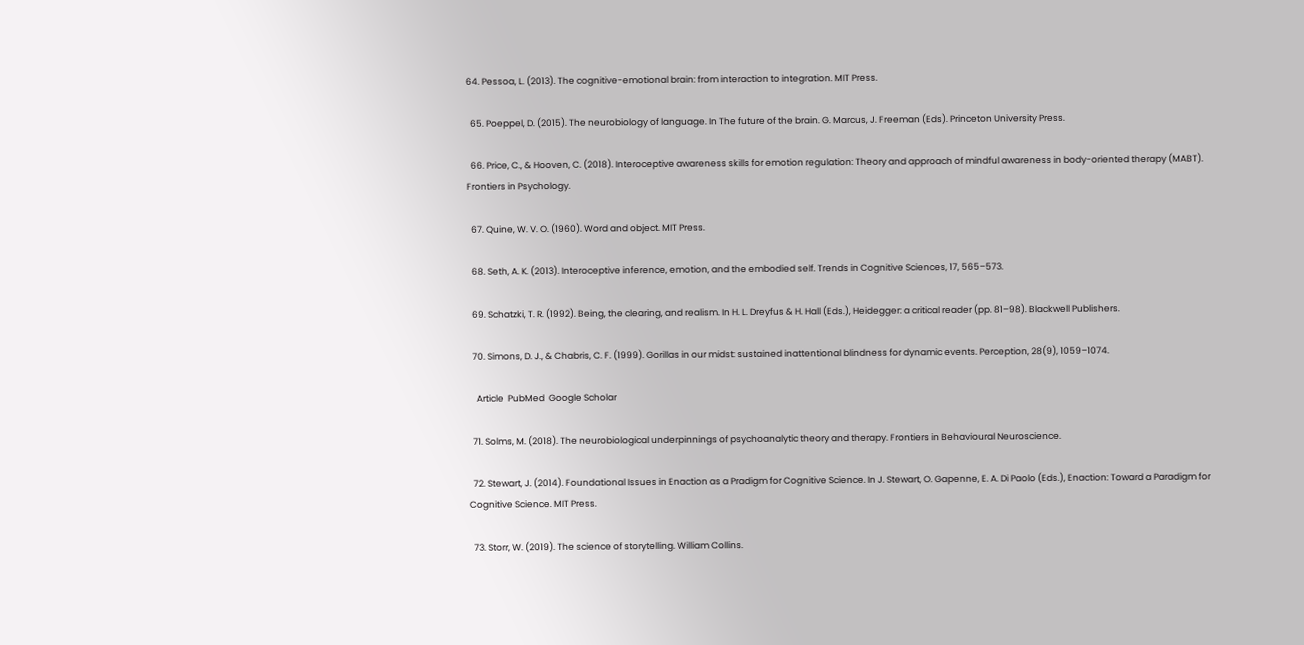64. Pessoa, L. (2013). The cognitive-emotional brain: from interaction to integration. MIT Press.

  65. Poeppel, D. (2015). The neurobiology of language. In The future of the brain. G. Marcus, J. Freeman (Eds). Princeton University Press.

  66. Price, C., & Hooven, C. (2018). Interoceptive awareness skills for emotion regulation: Theory and approach of mindful awareness in body-oriented therapy (MABT). Frontiers in Psychology.

  67. Quine, W. V. O. (1960). Word and object. MIT Press.

  68. Seth, A. K. (2013). Interoceptive inference, emotion, and the embodied self. Trends in Cognitive Sciences, 17, 565–573.

  69. Schatzki, T. R. (1992). Being, the clearing, and realism. In H. L. Dreyfus & H. Hall (Eds.), Heidegger: a critical reader (pp. 81–98). Blackwell Publishers.

  70. Simons, D. J., & Chabris, C. F. (1999). Gorillas in our midst: sustained inattentional blindness for dynamic events. Perception, 28(9), 1059–1074.

    Article  PubMed  Google Scholar

  71. Solms, M. (2018). The neurobiological underpinnings of psychoanalytic theory and therapy. Frontiers in Behavioural Neuroscience.

  72. Stewart, J. (2014). Foundational Issues in Enaction as a Pradigm for Cognitive Science. In J. Stewart, O. Gapenne, E. A. Di Paolo (Eds.), Enaction: Toward a Paradigm for Cognitive Science. MIT Press.

  73. Storr, W. (2019). The science of storytelling. William Collins.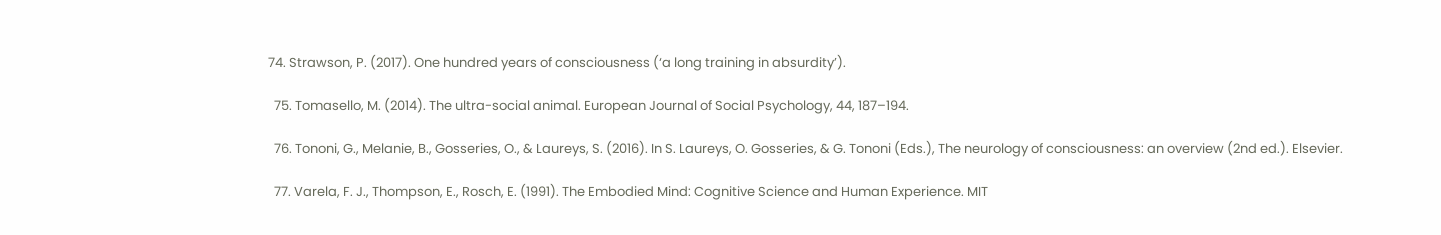74. Strawson, P. (2017). One hundred years of consciousness (‘a long training in absurdity’).

  75. Tomasello, M. (2014). The ultra-social animal. European Journal of Social Psychology, 44, 187–194.

  76. Tononi, G., Melanie, B., Gosseries, O., & Laureys, S. (2016). In S. Laureys, O. Gosseries, & G. Tononi (Eds.), The neurology of consciousness: an overview (2nd ed.). Elsevier.

  77. Varela, F. J., Thompson, E., Rosch, E. (1991). The Embodied Mind: Cognitive Science and Human Experience. MIT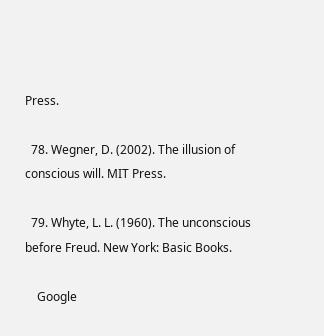Press.

  78. Wegner, D. (2002). The illusion of conscious will. MIT Press.

  79. Whyte, L. L. (1960). The unconscious before Freud. New York: Basic Books.

    Google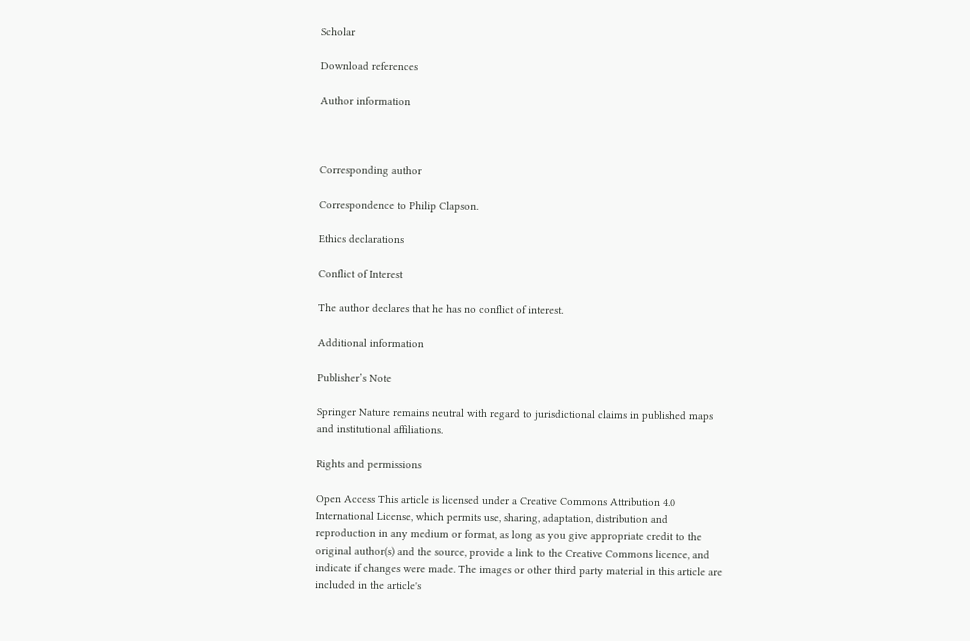Scholar

Download references

Author information



Corresponding author

Correspondence to Philip Clapson.

Ethics declarations

Conflict of Interest

The author declares that he has no conflict of interest.

Additional information

Publisher’s Note

Springer Nature remains neutral with regard to jurisdictional claims in published maps and institutional affiliations.

Rights and permissions

Open Access This article is licensed under a Creative Commons Attribution 4.0 International License, which permits use, sharing, adaptation, distribution and reproduction in any medium or format, as long as you give appropriate credit to the original author(s) and the source, provide a link to the Creative Commons licence, and indicate if changes were made. The images or other third party material in this article are included in the article's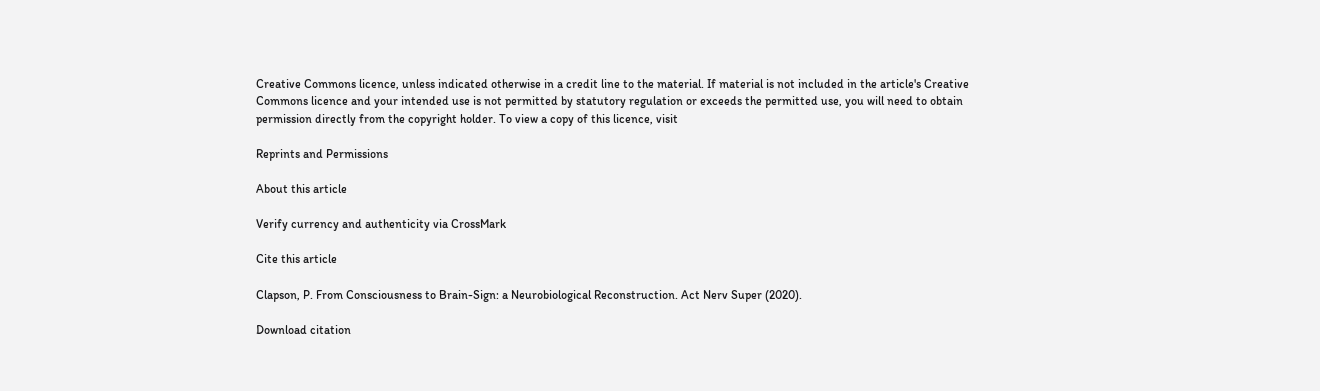Creative Commons licence, unless indicated otherwise in a credit line to the material. If material is not included in the article's Creative Commons licence and your intended use is not permitted by statutory regulation or exceeds the permitted use, you will need to obtain permission directly from the copyright holder. To view a copy of this licence, visit

Reprints and Permissions

About this article

Verify currency and authenticity via CrossMark

Cite this article

Clapson, P. From Consciousness to Brain-Sign: a Neurobiological Reconstruction. Act Nerv Super (2020).

Download citation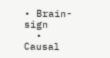• Brain-sign
  • Causal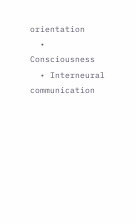orientation
  • Consciousness
  • Interneural communication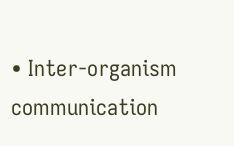• Inter-organism communication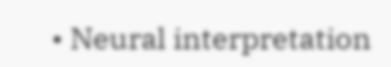• Neural interpretation